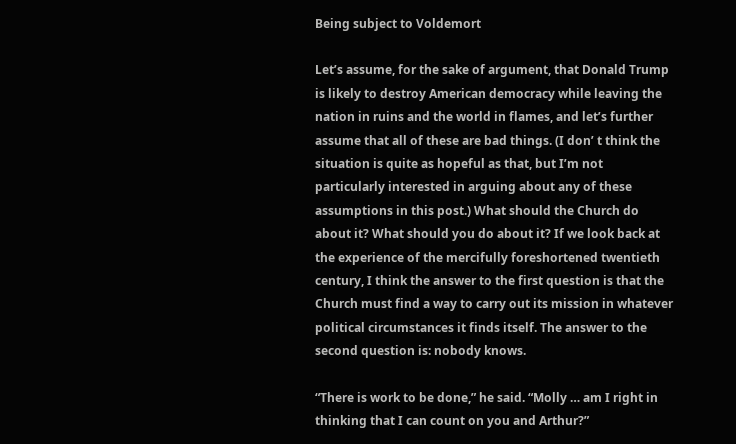Being subject to Voldemort

Let’s assume, for the sake of argument, that Donald Trump is likely to destroy American democracy while leaving the nation in ruins and the world in flames, and let’s further assume that all of these are bad things. (I don’ t think the situation is quite as hopeful as that, but I’m not particularly interested in arguing about any of these assumptions in this post.) What should the Church do about it? What should you do about it? If we look back at the experience of the mercifully foreshortened twentieth century, I think the answer to the first question is that the Church must find a way to carry out its mission in whatever political circumstances it finds itself. The answer to the second question is: nobody knows.

“There is work to be done,” he said. “Molly … am I right in thinking that I can count on you and Arthur?”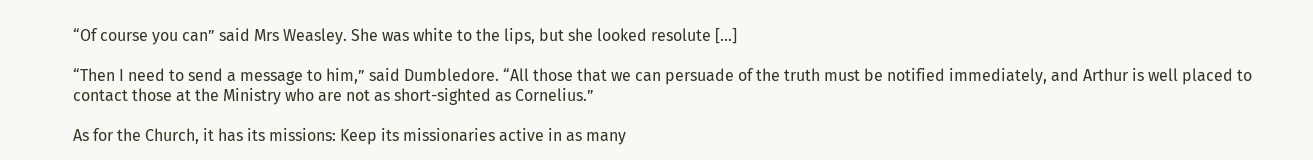“Of course you can” said Mrs Weasley. She was white to the lips, but she looked resolute […]

“Then I need to send a message to him,” said Dumbledore. “All those that we can persuade of the truth must be notified immediately, and Arthur is well placed to contact those at the Ministry who are not as short-sighted as Cornelius.”

As for the Church, it has its missions: Keep its missionaries active in as many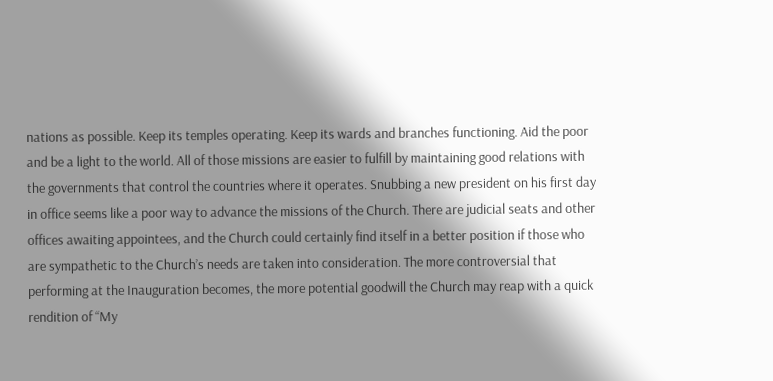nations as possible. Keep its temples operating. Keep its wards and branches functioning. Aid the poor and be a light to the world. All of those missions are easier to fulfill by maintaining good relations with the governments that control the countries where it operates. Snubbing a new president on his first day in office seems like a poor way to advance the missions of the Church. There are judicial seats and other offices awaiting appointees, and the Church could certainly find itself in a better position if those who are sympathetic to the Church’s needs are taken into consideration. The more controversial that performing at the Inauguration becomes, the more potential goodwill the Church may reap with a quick rendition of “My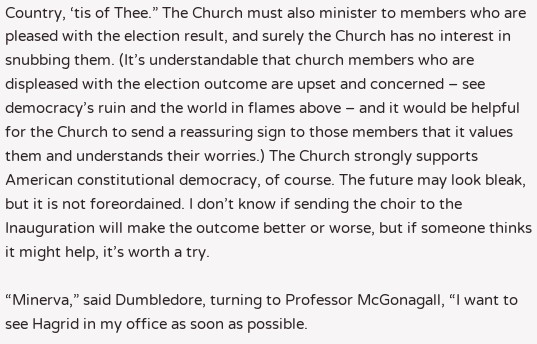Country, ‘tis of Thee.” The Church must also minister to members who are pleased with the election result, and surely the Church has no interest in snubbing them. (It’s understandable that church members who are displeased with the election outcome are upset and concerned – see democracy’s ruin and the world in flames above – and it would be helpful for the Church to send a reassuring sign to those members that it values them and understands their worries.) The Church strongly supports American constitutional democracy, of course. The future may look bleak, but it is not foreordained. I don’t know if sending the choir to the Inauguration will make the outcome better or worse, but if someone thinks it might help, it’s worth a try.

“Minerva,” said Dumbledore, turning to Professor McGonagall, “I want to see Hagrid in my office as soon as possible.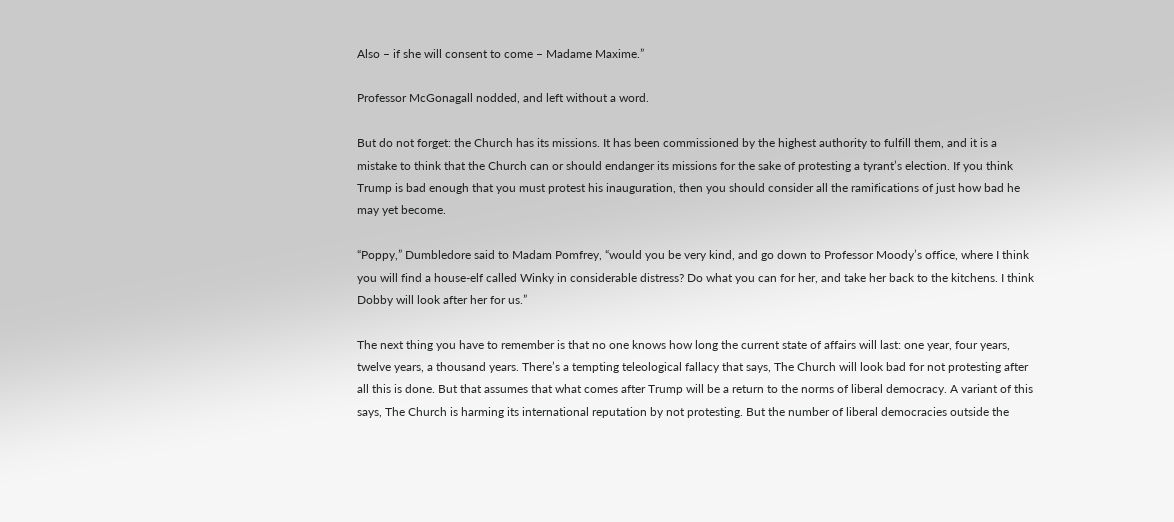Also – if she will consent to come – Madame Maxime.”

Professor McGonagall nodded, and left without a word.

But do not forget: the Church has its missions. It has been commissioned by the highest authority to fulfill them, and it is a mistake to think that the Church can or should endanger its missions for the sake of protesting a tyrant’s election. If you think Trump is bad enough that you must protest his inauguration, then you should consider all the ramifications of just how bad he may yet become.

“Poppy,” Dumbledore said to Madam Pomfrey, “would you be very kind, and go down to Professor Moody’s office, where I think you will find a house-elf called Winky in considerable distress? Do what you can for her, and take her back to the kitchens. I think Dobby will look after her for us.”

The next thing you have to remember is that no one knows how long the current state of affairs will last: one year, four years, twelve years, a thousand years. There’s a tempting teleological fallacy that says, The Church will look bad for not protesting after all this is done. But that assumes that what comes after Trump will be a return to the norms of liberal democracy. A variant of this says, The Church is harming its international reputation by not protesting. But the number of liberal democracies outside the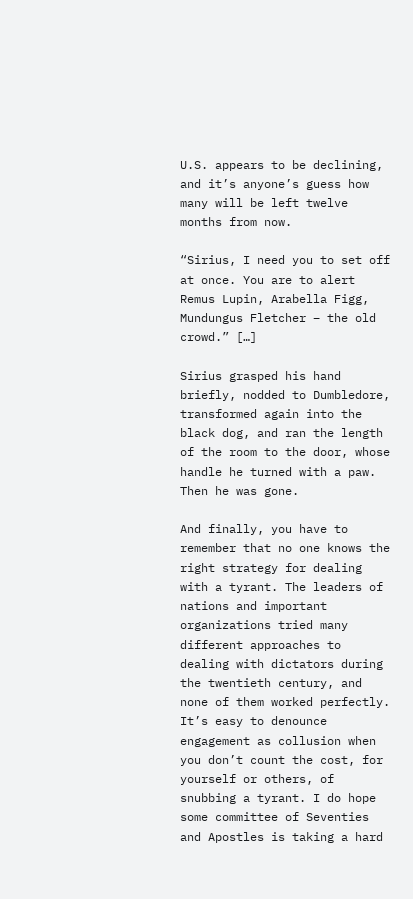U.S. appears to be declining, and it’s anyone’s guess how many will be left twelve months from now.

“Sirius, I need you to set off at once. You are to alert Remus Lupin, Arabella Figg, Mundungus Fletcher – the old crowd.” […]

Sirius grasped his hand briefly, nodded to Dumbledore, transformed again into the black dog, and ran the length of the room to the door, whose handle he turned with a paw. Then he was gone.

And finally, you have to remember that no one knows the right strategy for dealing with a tyrant. The leaders of nations and important organizations tried many different approaches to dealing with dictators during the twentieth century, and none of them worked perfectly. It’s easy to denounce engagement as collusion when you don’t count the cost, for yourself or others, of snubbing a tyrant. I do hope some committee of Seventies and Apostles is taking a hard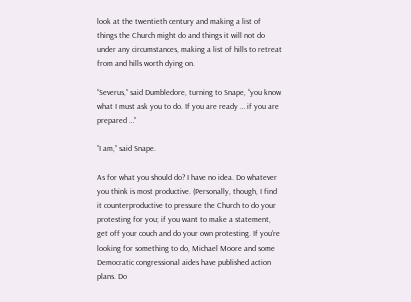look at the twentieth century and making a list of things the Church might do and things it will not do under any circumstances, making a list of hills to retreat from and hills worth dying on.

“Severus,” said Dumbledore, turning to Snape, “you know what I must ask you to do. If you are ready … if you are prepared …”

“I am,” said Snape.

As for what you should do? I have no idea. Do whatever you think is most productive. (Personally, though, I find it counterproductive to pressure the Church to do your protesting for you; if you want to make a statement, get off your couch and do your own protesting. If you’re looking for something to do, Michael Moore and some Democratic congressional aides have published action plans. Do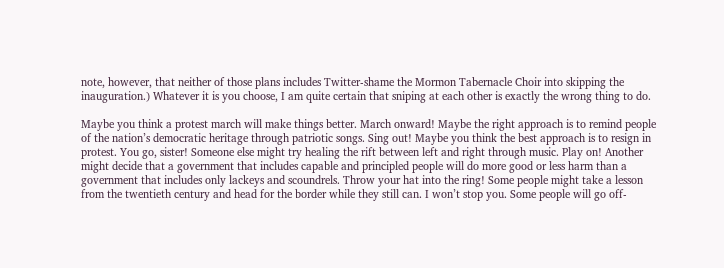note, however, that neither of those plans includes Twitter-shame the Mormon Tabernacle Choir into skipping the inauguration.) Whatever it is you choose, I am quite certain that sniping at each other is exactly the wrong thing to do.

Maybe you think a protest march will make things better. March onward! Maybe the right approach is to remind people of the nation’s democratic heritage through patriotic songs. Sing out! Maybe you think the best approach is to resign in protest. You go, sister! Someone else might try healing the rift between left and right through music. Play on! Another might decide that a government that includes capable and principled people will do more good or less harm than a government that includes only lackeys and scoundrels. Throw your hat into the ring! Some people might take a lesson from the twentieth century and head for the border while they still can. I won’t stop you. Some people will go off-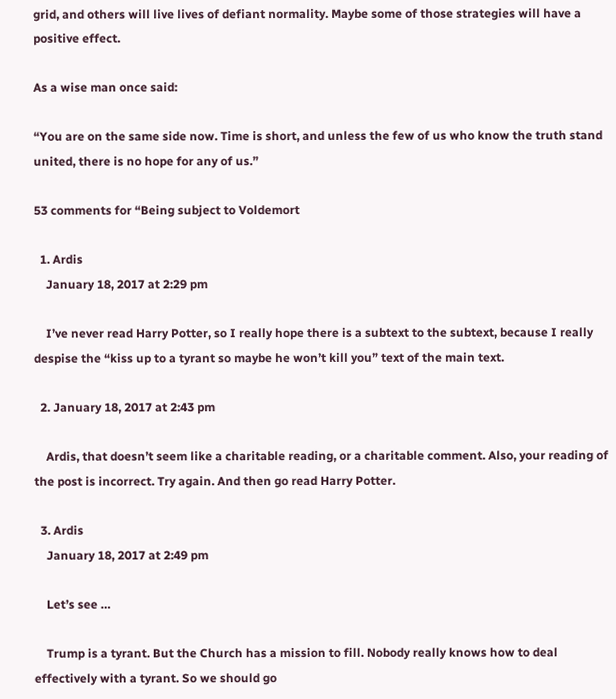grid, and others will live lives of defiant normality. Maybe some of those strategies will have a positive effect.

As a wise man once said:

“You are on the same side now. Time is short, and unless the few of us who know the truth stand united, there is no hope for any of us.”

53 comments for “Being subject to Voldemort

  1. Ardis
    January 18, 2017 at 2:29 pm

    I’ve never read Harry Potter, so I really hope there is a subtext to the subtext, because I really despise the “kiss up to a tyrant so maybe he won’t kill you” text of the main text.

  2. January 18, 2017 at 2:43 pm

    Ardis, that doesn’t seem like a charitable reading, or a charitable comment. Also, your reading of the post is incorrect. Try again. And then go read Harry Potter.

  3. Ardis
    January 18, 2017 at 2:49 pm

    Let’s see …

    Trump is a tyrant. But the Church has a mission to fill. Nobody really knows how to deal effectively with a tyrant. So we should go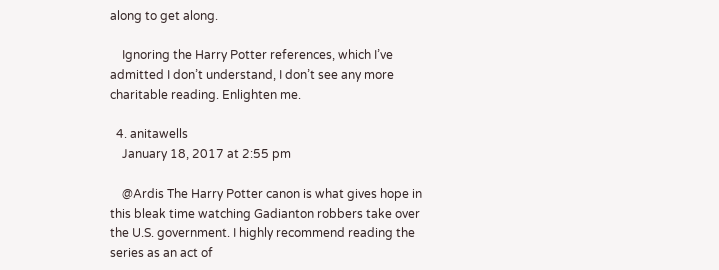along to get along.

    Ignoring the Harry Potter references, which I’ve admitted I don’t understand, I don’t see any more charitable reading. Enlighten me.

  4. anitawells
    January 18, 2017 at 2:55 pm

    @Ardis The Harry Potter canon is what gives hope in this bleak time watching Gadianton robbers take over the U.S. government. I highly recommend reading the series as an act of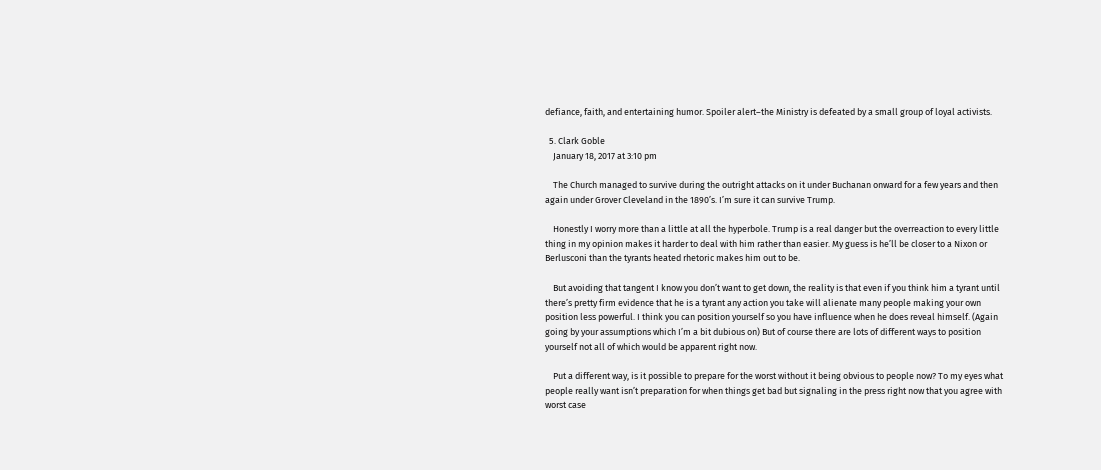defiance, faith, and entertaining humor. Spoiler alert–the Ministry is defeated by a small group of loyal activists.

  5. Clark Goble
    January 18, 2017 at 3:10 pm

    The Church managed to survive during the outright attacks on it under Buchanan onward for a few years and then again under Grover Cleveland in the 1890’s. I’m sure it can survive Trump.

    Honestly I worry more than a little at all the hyperbole. Trump is a real danger but the overreaction to every little thing in my opinion makes it harder to deal with him rather than easier. My guess is he’ll be closer to a Nixon or Berlusconi than the tyrants heated rhetoric makes him out to be.

    But avoiding that tangent I know you don’t want to get down, the reality is that even if you think him a tyrant until there’s pretty firm evidence that he is a tyrant any action you take will alienate many people making your own position less powerful. I think you can position yourself so you have influence when he does reveal himself. (Again going by your assumptions which I’m a bit dubious on) But of course there are lots of different ways to position yourself not all of which would be apparent right now.

    Put a different way, is it possible to prepare for the worst without it being obvious to people now? To my eyes what people really want isn’t preparation for when things get bad but signaling in the press right now that you agree with worst case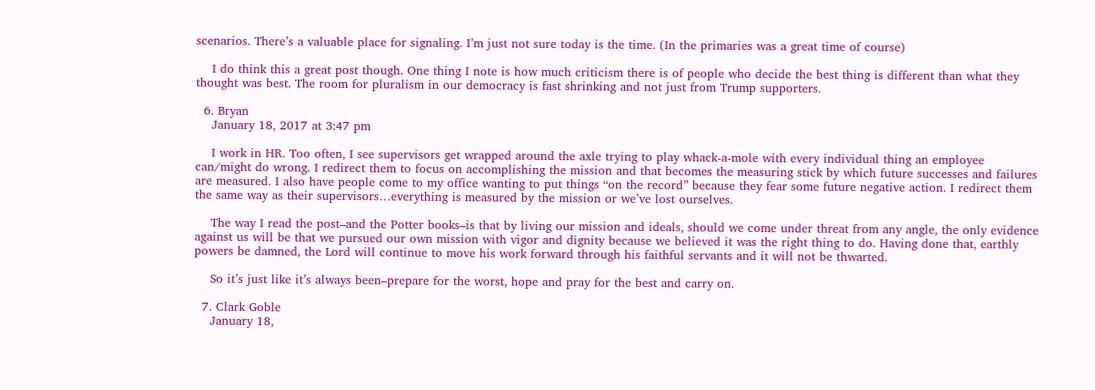scenarios. There’s a valuable place for signaling. I’m just not sure today is the time. (In the primaries was a great time of course)

    I do think this a great post though. One thing I note is how much criticism there is of people who decide the best thing is different than what they thought was best. The room for pluralism in our democracy is fast shrinking and not just from Trump supporters.

  6. Bryan
    January 18, 2017 at 3:47 pm

    I work in HR. Too often, I see supervisors get wrapped around the axle trying to play whack-a-mole with every individual thing an employee can/might do wrong. I redirect them to focus on accomplishing the mission and that becomes the measuring stick by which future successes and failures are measured. I also have people come to my office wanting to put things “on the record” because they fear some future negative action. I redirect them the same way as their supervisors…everything is measured by the mission or we’ve lost ourselves.

    The way I read the post–and the Potter books–is that by living our mission and ideals, should we come under threat from any angle, the only evidence against us will be that we pursued our own mission with vigor and dignity because we believed it was the right thing to do. Having done that, earthly powers be damned, the Lord will continue to move his work forward through his faithful servants and it will not be thwarted.

    So it’s just like it’s always been–prepare for the worst, hope and pray for the best and carry on.

  7. Clark Goble
    January 18,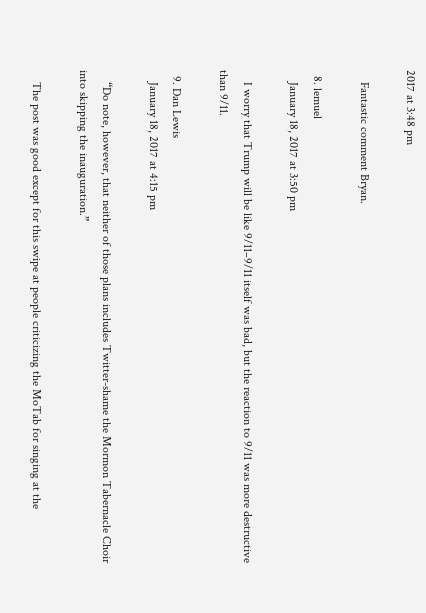2017 at 3:48 pm

    Fantastic comment Bryan.

  8. lemuel
    January 18, 2017 at 3:50 pm

    I worry that Trump will be like 9/11–9/11 itself was bad, but the reaction to 9/11 was more destructive than 9/11.

  9. Dan Lewis
    January 18, 2017 at 4:15 pm

    “Do note, however, that neither of those plans includes Twitter-shame the Mormon Tabernacle Choir into skipping the inauguration.”

    The post was good except for this swipe at people criticizing the MoTab for singing at the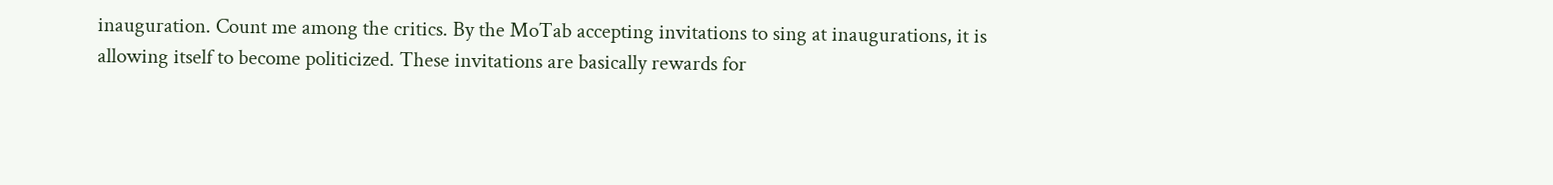inauguration. Count me among the critics. By the MoTab accepting invitations to sing at inaugurations, it is allowing itself to become politicized. These invitations are basically rewards for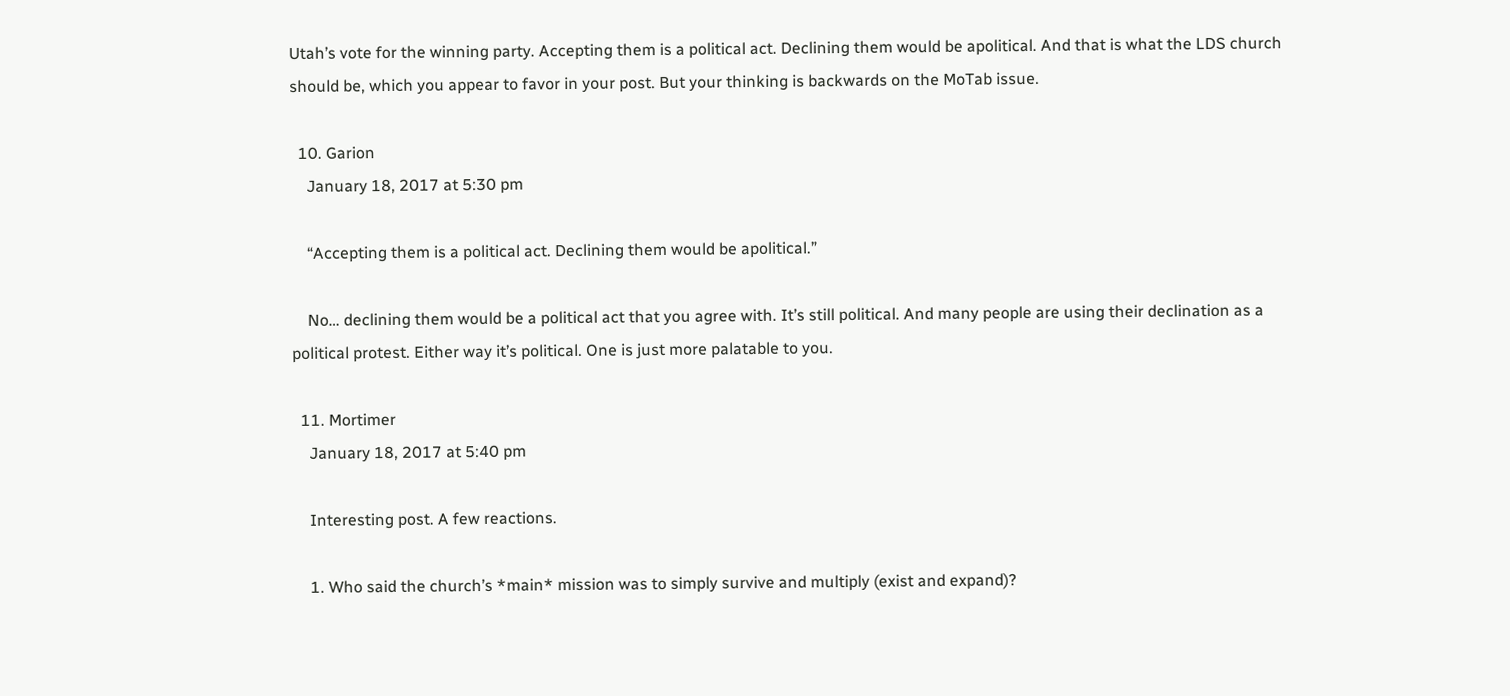Utah’s vote for the winning party. Accepting them is a political act. Declining them would be apolitical. And that is what the LDS church should be, which you appear to favor in your post. But your thinking is backwards on the MoTab issue.

  10. Garion
    January 18, 2017 at 5:30 pm

    “Accepting them is a political act. Declining them would be apolitical.”

    No… declining them would be a political act that you agree with. It’s still political. And many people are using their declination as a political protest. Either way it’s political. One is just more palatable to you.

  11. Mortimer
    January 18, 2017 at 5:40 pm

    Interesting post. A few reactions.

    1. Who said the church’s *main* mission was to simply survive and multiply (exist and expand)?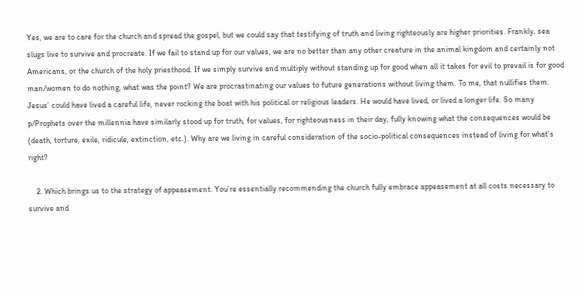Yes, we are to care for the church and spread the gospel, but we could say that testifying of truth and living righteously are higher priorities. Frankly, sea slugs live to survive and procreate. If we fail to stand up for our values, we are no better than any other creature in the animal kingdom and certainly not Americans, or the church of the holy priesthood. If we simply survive and multiply without standing up for good when all it takes for evil to prevail is for good man/women to do nothing, what was the point? We are procrastinating our values to future generations without living them. To me, that nullifies them. Jesus’ could have lived a careful life, never rocking the boat with his political or religious leaders. He would have lived, or lived a longer life. So many p/Prophets over the millennia have similarly stood up for truth, for values, for righteousness in their day, fully knowing what the consequences would be (death, torture, exile, ridicule, extinction, etc.). Why are we living in careful consideration of the socio-political consequences instead of living for what’s right?

    2. Which brings us to the strategy of appeasement. You’re essentially recommending the church fully embrace appeasement at all costs necessary to survive and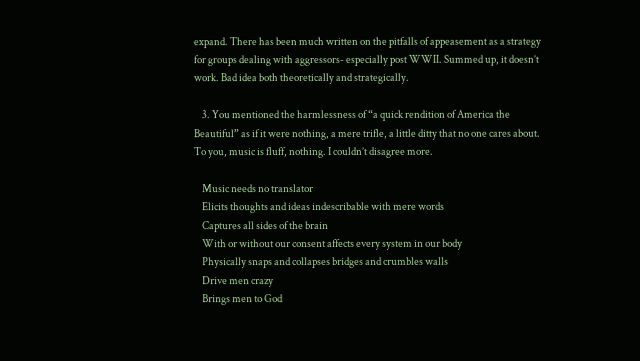expand. There has been much written on the pitfalls of appeasement as a strategy for groups dealing with aggressors- especially post WWII. Summed up, it doesn’t work. Bad idea both theoretically and strategically.

    3. You mentioned the harmlessness of “a quick rendition of America the Beautiful” as if it were nothing, a mere trifle, a little ditty that no one cares about. To you, music is fluff, nothing. I couldn’t disagree more.

    Music needs no translator
    Elicits thoughts and ideas indescribable with mere words
    Captures all sides of the brain
    With or without our consent affects every system in our body
    Physically snaps and collapses bridges and crumbles walls
    Drive men crazy
    Brings men to God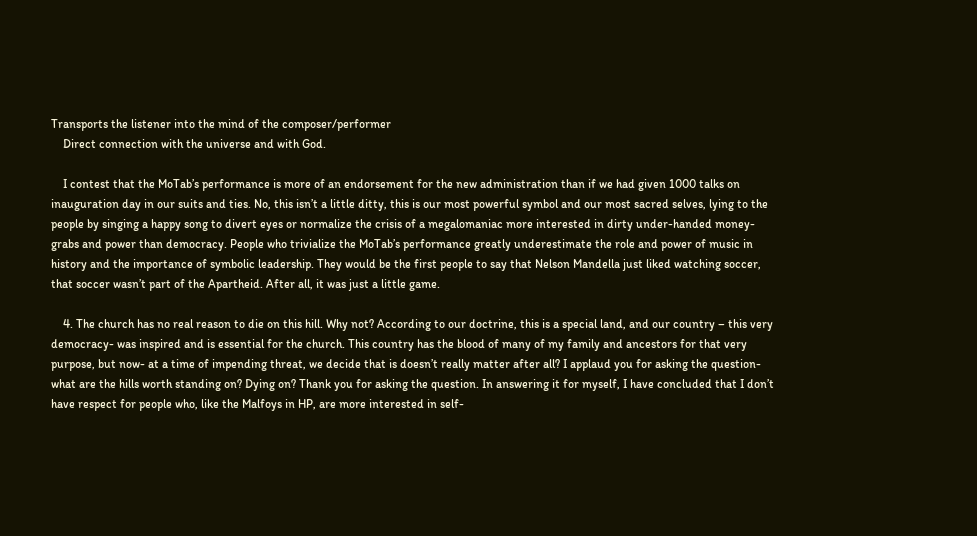Transports the listener into the mind of the composer/performer
    Direct connection with the universe and with God.

    I contest that the MoTab’s performance is more of an endorsement for the new administration than if we had given 1000 talks on inauguration day in our suits and ties. No, this isn’t a little ditty, this is our most powerful symbol and our most sacred selves, lying to the people by singing a happy song to divert eyes or normalize the crisis of a megalomaniac more interested in dirty under-handed money-grabs and power than democracy. People who trivialize the MoTab’s performance greatly underestimate the role and power of music in history and the importance of symbolic leadership. They would be the first people to say that Nelson Mandella just liked watching soccer, that soccer wasn’t part of the Apartheid. After all, it was just a little game.

    4. The church has no real reason to die on this hill. Why not? According to our doctrine, this is a special land, and our country – this very democracy- was inspired and is essential for the church. This country has the blood of many of my family and ancestors for that very purpose, but now- at a time of impending threat, we decide that is doesn’t really matter after all? I applaud you for asking the question- what are the hills worth standing on? Dying on? Thank you for asking the question. In answering it for myself, I have concluded that I don’t have respect for people who, like the Malfoys in HP, are more interested in self-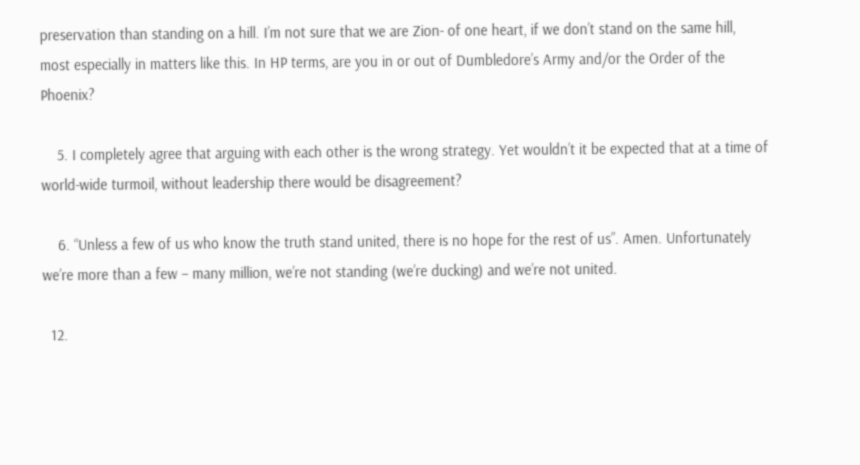preservation than standing on a hill. I’m not sure that we are Zion- of one heart, if we don’t stand on the same hill, most especially in matters like this. In HP terms, are you in or out of Dumbledore’s Army and/or the Order of the Phoenix?

    5. I completely agree that arguing with each other is the wrong strategy. Yet wouldn’t it be expected that at a time of world-wide turmoil, without leadership there would be disagreement?

    6. “Unless a few of us who know the truth stand united, there is no hope for the rest of us”. Amen. Unfortunately we’re more than a few – many million, we’re not standing (we’re ducking) and we’re not united.

  12.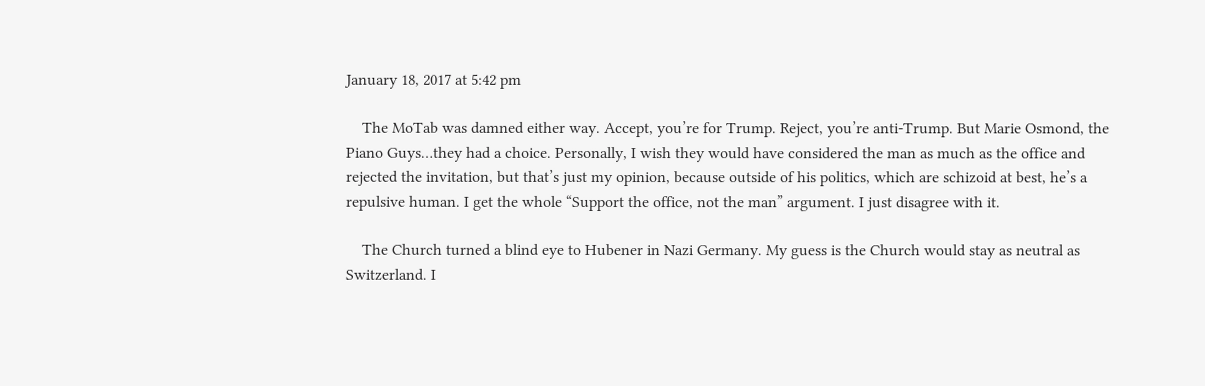January 18, 2017 at 5:42 pm

    The MoTab was damned either way. Accept, you’re for Trump. Reject, you’re anti-Trump. But Marie Osmond, the Piano Guys…they had a choice. Personally, I wish they would have considered the man as much as the office and rejected the invitation, but that’s just my opinion, because outside of his politics, which are schizoid at best, he’s a repulsive human. I get the whole “Support the office, not the man” argument. I just disagree with it.

    The Church turned a blind eye to Hubener in Nazi Germany. My guess is the Church would stay as neutral as Switzerland. I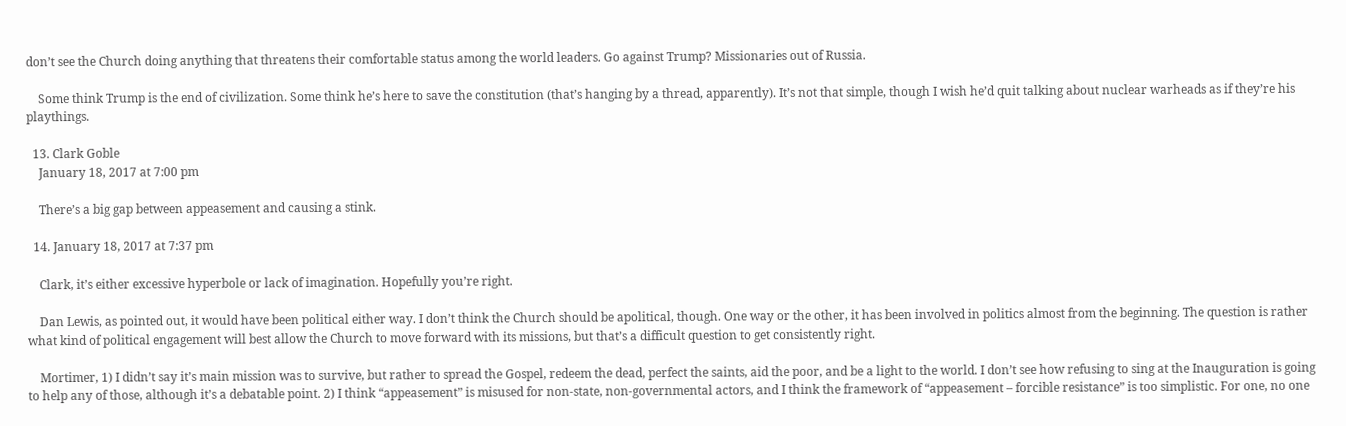don’t see the Church doing anything that threatens their comfortable status among the world leaders. Go against Trump? Missionaries out of Russia.

    Some think Trump is the end of civilization. Some think he’s here to save the constitution (that’s hanging by a thread, apparently). It’s not that simple, though I wish he’d quit talking about nuclear warheads as if they’re his playthings.

  13. Clark Goble
    January 18, 2017 at 7:00 pm

    There’s a big gap between appeasement and causing a stink.

  14. January 18, 2017 at 7:37 pm

    Clark, it’s either excessive hyperbole or lack of imagination. Hopefully you’re right.

    Dan Lewis, as pointed out, it would have been political either way. I don’t think the Church should be apolitical, though. One way or the other, it has been involved in politics almost from the beginning. The question is rather what kind of political engagement will best allow the Church to move forward with its missions, but that’s a difficult question to get consistently right.

    Mortimer, 1) I didn’t say it’s main mission was to survive, but rather to spread the Gospel, redeem the dead, perfect the saints, aid the poor, and be a light to the world. I don’t see how refusing to sing at the Inauguration is going to help any of those, although it’s a debatable point. 2) I think “appeasement” is misused for non-state, non-governmental actors, and I think the framework of “appeasement – forcible resistance” is too simplistic. For one, no one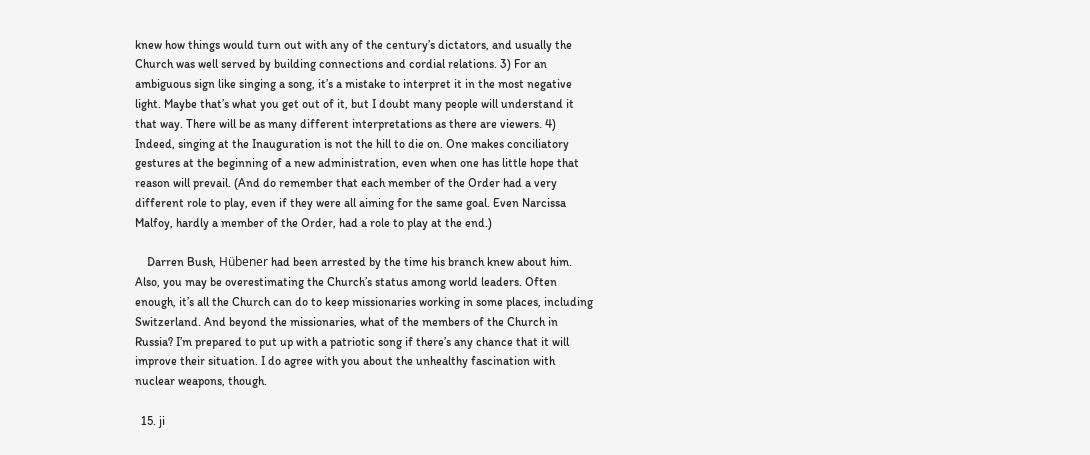knew how things would turn out with any of the century’s dictators, and usually the Church was well served by building connections and cordial relations. 3) For an ambiguous sign like singing a song, it’s a mistake to interpret it in the most negative light. Maybe that’s what you get out of it, but I doubt many people will understand it that way. There will be as many different interpretations as there are viewers. 4) Indeed, singing at the Inauguration is not the hill to die on. One makes conciliatory gestures at the beginning of a new administration, even when one has little hope that reason will prevail. (And do remember that each member of the Order had a very different role to play, even if they were all aiming for the same goal. Even Narcissa Malfoy, hardly a member of the Order, had a role to play at the end.)

    Darren Bush, Hübener had been arrested by the time his branch knew about him. Also, you may be overestimating the Church’s status among world leaders. Often enough, it’s all the Church can do to keep missionaries working in some places, including Switzerland. And beyond the missionaries, what of the members of the Church in Russia? I’m prepared to put up with a patriotic song if there’s any chance that it will improve their situation. I do agree with you about the unhealthy fascination with nuclear weapons, though.

  15. ji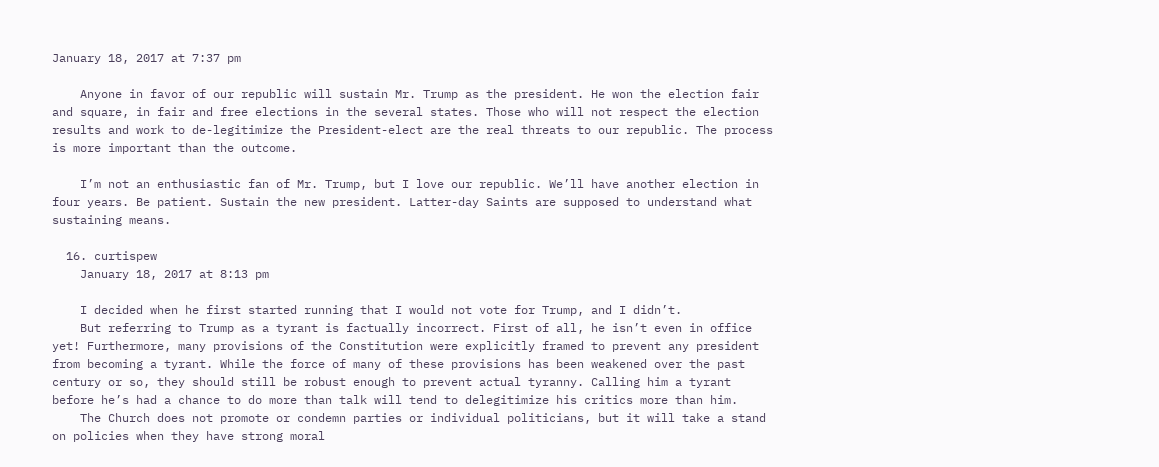January 18, 2017 at 7:37 pm

    Anyone in favor of our republic will sustain Mr. Trump as the president. He won the election fair and square, in fair and free elections in the several states. Those who will not respect the election results and work to de-legitimize the President-elect are the real threats to our republic. The process is more important than the outcome.

    I’m not an enthusiastic fan of Mr. Trump, but I love our republic. We’ll have another election in four years. Be patient. Sustain the new president. Latter-day Saints are supposed to understand what sustaining means.

  16. curtispew
    January 18, 2017 at 8:13 pm

    I decided when he first started running that I would not vote for Trump, and I didn’t.
    But referring to Trump as a tyrant is factually incorrect. First of all, he isn’t even in office yet! Furthermore, many provisions of the Constitution were explicitly framed to prevent any president from becoming a tyrant. While the force of many of these provisions has been weakened over the past century or so, they should still be robust enough to prevent actual tyranny. Calling him a tyrant before he’s had a chance to do more than talk will tend to delegitimize his critics more than him.
    The Church does not promote or condemn parties or individual politicians, but it will take a stand on policies when they have strong moral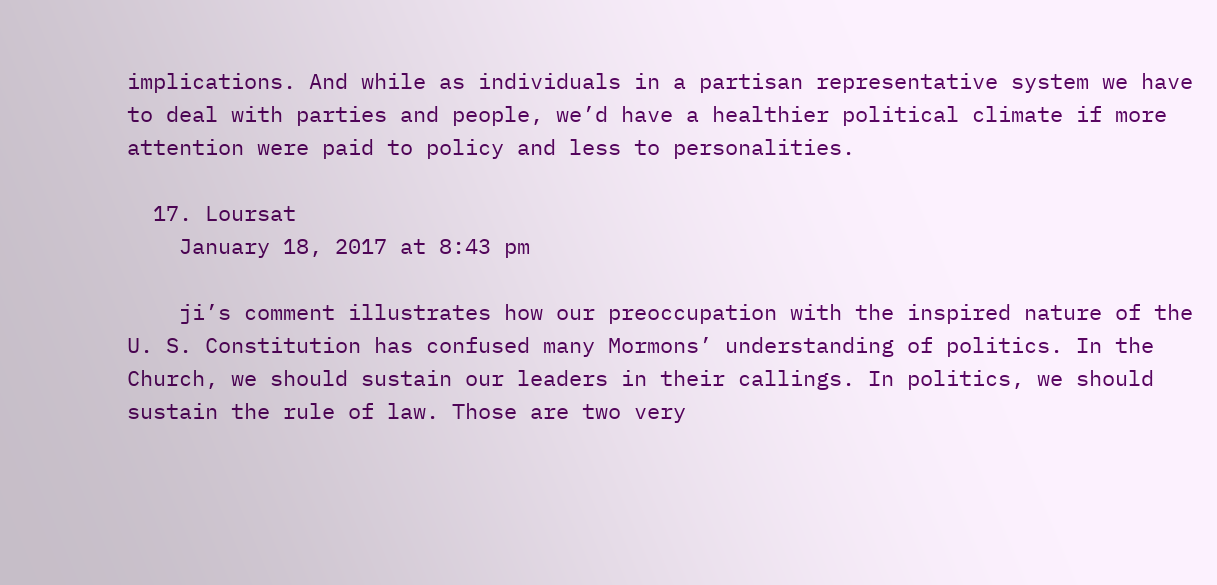implications. And while as individuals in a partisan representative system we have to deal with parties and people, we’d have a healthier political climate if more attention were paid to policy and less to personalities.

  17. Loursat
    January 18, 2017 at 8:43 pm

    ji’s comment illustrates how our preoccupation with the inspired nature of the U. S. Constitution has confused many Mormons’ understanding of politics. In the Church, we should sustain our leaders in their callings. In politics, we should sustain the rule of law. Those are two very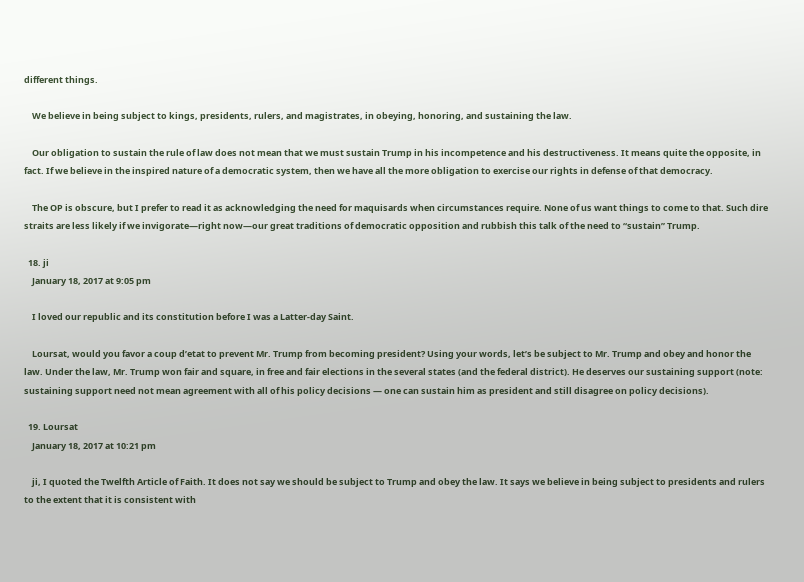different things.

    We believe in being subject to kings, presidents, rulers, and magistrates, in obeying, honoring, and sustaining the law.

    Our obligation to sustain the rule of law does not mean that we must sustain Trump in his incompetence and his destructiveness. It means quite the opposite, in fact. If we believe in the inspired nature of a democratic system, then we have all the more obligation to exercise our rights in defense of that democracy.

    The OP is obscure, but I prefer to read it as acknowledging the need for maquisards when circumstances require. None of us want things to come to that. Such dire straits are less likely if we invigorate—right now—our great traditions of democratic opposition and rubbish this talk of the need to “sustain” Trump.

  18. ji
    January 18, 2017 at 9:05 pm

    I loved our republic and its constitution before I was a Latter-day Saint.

    Loursat, would you favor a coup d’etat to prevent Mr. Trump from becoming president? Using your words, let’s be subject to Mr. Trump and obey and honor the law. Under the law, Mr. Trump won fair and square, in free and fair elections in the several states (and the federal district). He deserves our sustaining support (note: sustaining support need not mean agreement with all of his policy decisions — one can sustain him as president and still disagree on policy decisions).

  19. Loursat
    January 18, 2017 at 10:21 pm

    ji, I quoted the Twelfth Article of Faith. It does not say we should be subject to Trump and obey the law. It says we believe in being subject to presidents and rulers to the extent that it is consistent with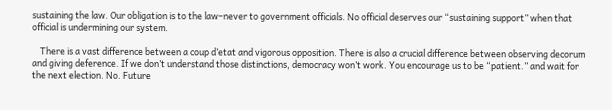sustaining the law. Our obligation is to the law–never to government officials. No official deserves our “sustaining support” when that official is undermining our system.

    There is a vast difference between a coup d’etat and vigorous opposition. There is also a crucial difference between observing decorum and giving deference. If we don’t understand those distinctions, democracy won’t work. You encourage us to be “patient.” and wait for the next election. No. Future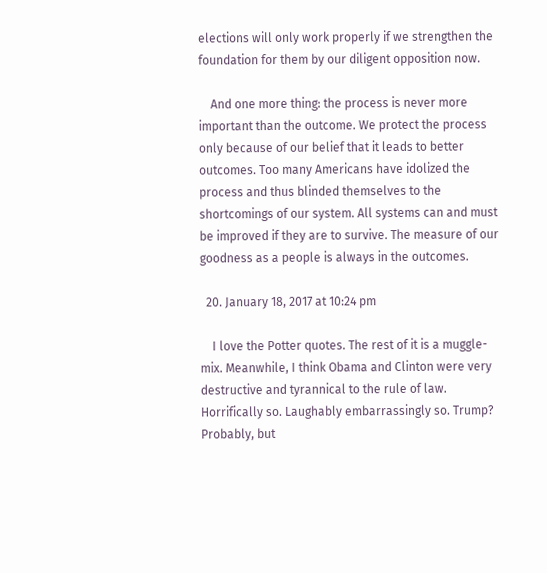elections will only work properly if we strengthen the foundation for them by our diligent opposition now.

    And one more thing: the process is never more important than the outcome. We protect the process only because of our belief that it leads to better outcomes. Too many Americans have idolized the process and thus blinded themselves to the shortcomings of our system. All systems can and must be improved if they are to survive. The measure of our goodness as a people is always in the outcomes.

  20. January 18, 2017 at 10:24 pm

    I love the Potter quotes. The rest of it is a muggle-mix. Meanwhile, I think Obama and Clinton were very destructive and tyrannical to the rule of law. Horrifically so. Laughably embarrassingly so. Trump? Probably, but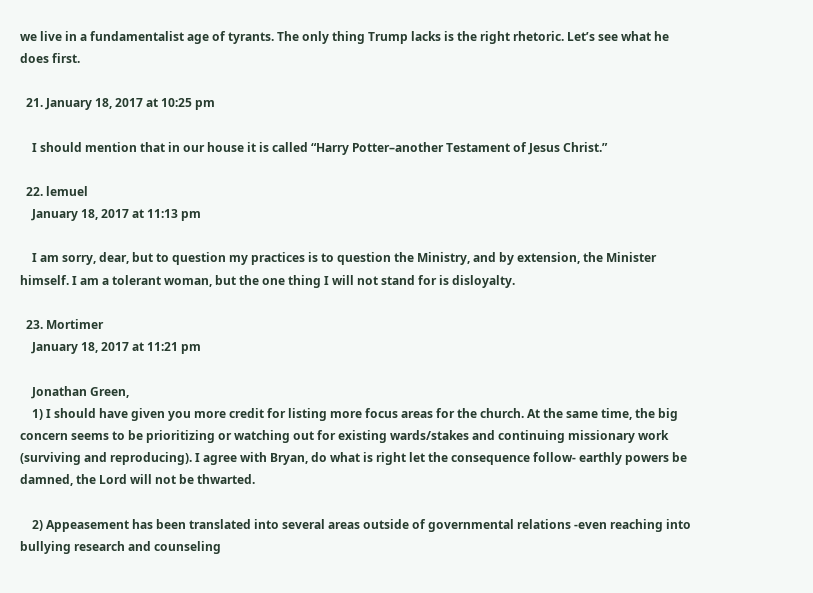we live in a fundamentalist age of tyrants. The only thing Trump lacks is the right rhetoric. Let’s see what he does first.

  21. January 18, 2017 at 10:25 pm

    I should mention that in our house it is called “Harry Potter–another Testament of Jesus Christ.”

  22. lemuel
    January 18, 2017 at 11:13 pm

    I am sorry, dear, but to question my practices is to question the Ministry, and by extension, the Minister himself. I am a tolerant woman, but the one thing I will not stand for is disloyalty.

  23. Mortimer
    January 18, 2017 at 11:21 pm

    Jonathan Green,
    1) I should have given you more credit for listing more focus areas for the church. At the same time, the big concern seems to be prioritizing or watching out for existing wards/stakes and continuing missionary work (surviving and reproducing). I agree with Bryan, do what is right let the consequence follow- earthly powers be damned, the Lord will not be thwarted.

    2) Appeasement has been translated into several areas outside of governmental relations -even reaching into bullying research and counseling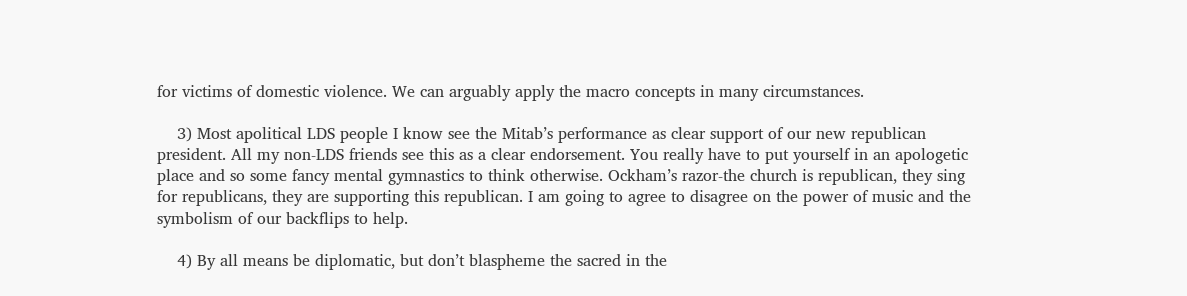for victims of domestic violence. We can arguably apply the macro concepts in many circumstances.

    3) Most apolitical LDS people I know see the Mitab’s performance as clear support of our new republican president. All my non-LDS friends see this as a clear endorsement. You really have to put yourself in an apologetic place and so some fancy mental gymnastics to think otherwise. Ockham’s razor-the church is republican, they sing for republicans, they are supporting this republican. I am going to agree to disagree on the power of music and the symbolism of our backflips to help.

    4) By all means be diplomatic, but don’t blaspheme the sacred in the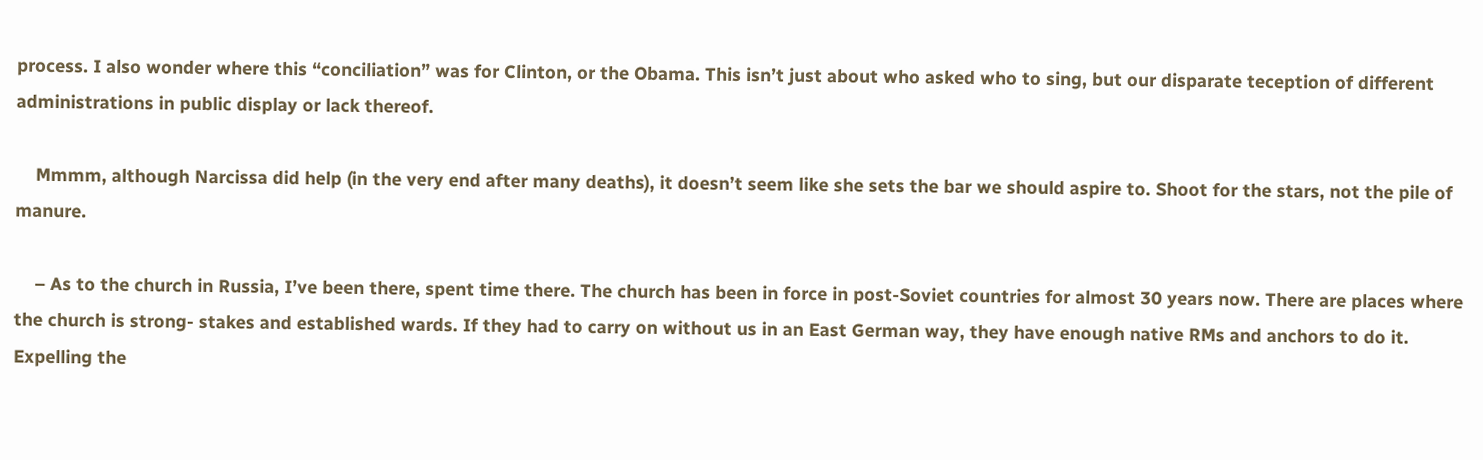process. I also wonder where this “conciliation” was for Clinton, or the Obama. This isn’t just about who asked who to sing, but our disparate teception of different administrations in public display or lack thereof.

    Mmmm, although Narcissa did help (in the very end after many deaths), it doesn’t seem like she sets the bar we should aspire to. Shoot for the stars, not the pile of manure.

    – As to the church in Russia, I’ve been there, spent time there. The church has been in force in post-Soviet countries for almost 30 years now. There are places where the church is strong- stakes and established wards. If they had to carry on without us in an East German way, they have enough native RMs and anchors to do it. Expelling the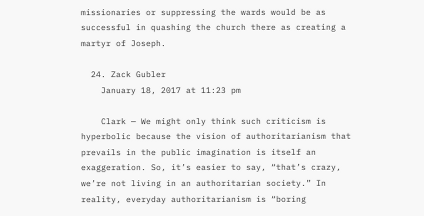missionaries or suppressing the wards would be as successful in quashing the church there as creating a martyr of Joseph.

  24. Zack Gubler
    January 18, 2017 at 11:23 pm

    Clark — We might only think such criticism is hyperbolic because the vision of authoritarianism that prevails in the public imagination is itself an exaggeration. So, it’s easier to say, “that’s crazy, we’re not living in an authoritarian society.” In reality, everyday authoritarianism is “boring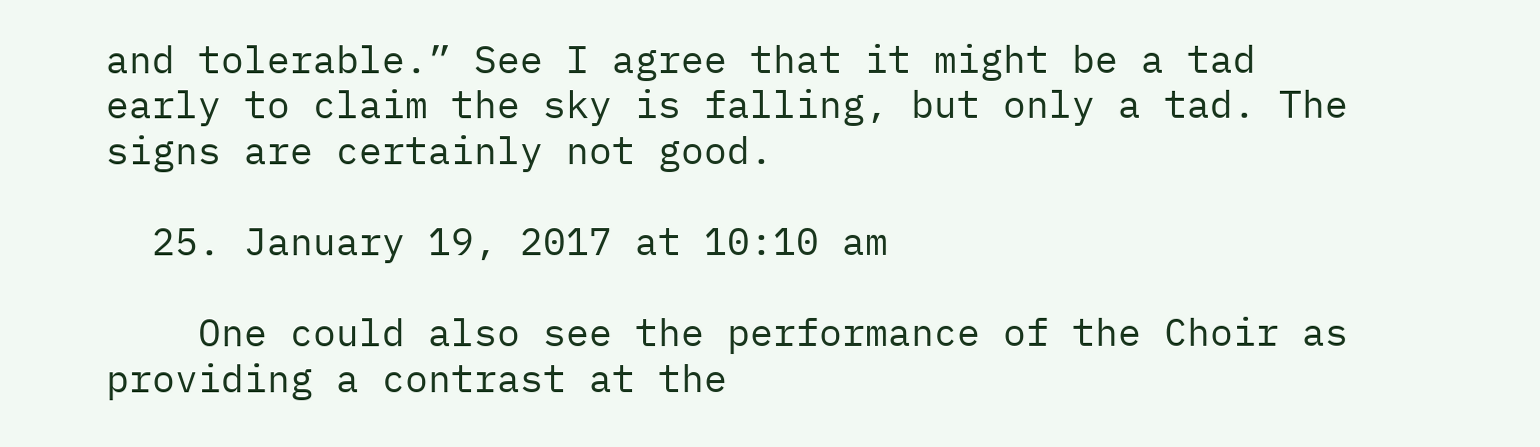and tolerable.” See I agree that it might be a tad early to claim the sky is falling, but only a tad. The signs are certainly not good.

  25. January 19, 2017 at 10:10 am

    One could also see the performance of the Choir as providing a contrast at the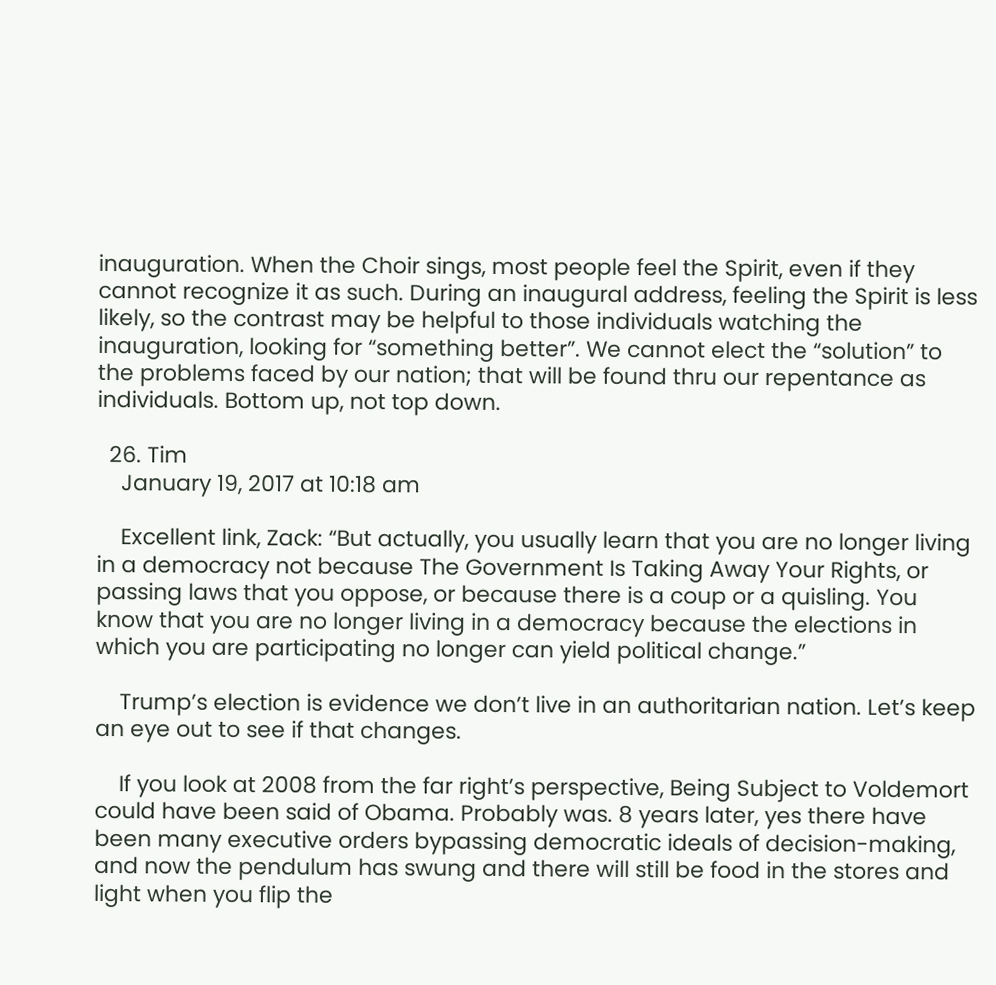inauguration. When the Choir sings, most people feel the Spirit, even if they cannot recognize it as such. During an inaugural address, feeling the Spirit is less likely, so the contrast may be helpful to those individuals watching the inauguration, looking for “something better”. We cannot elect the “solution” to the problems faced by our nation; that will be found thru our repentance as individuals. Bottom up, not top down.

  26. Tim
    January 19, 2017 at 10:18 am

    Excellent link, Zack: “But actually, you usually learn that you are no longer living in a democracy not because The Government Is Taking Away Your Rights, or passing laws that you oppose, or because there is a coup or a quisling. You know that you are no longer living in a democracy because the elections in which you are participating no longer can yield political change.”

    Trump’s election is evidence we don’t live in an authoritarian nation. Let’s keep an eye out to see if that changes.

    If you look at 2008 from the far right’s perspective, Being Subject to Voldemort could have been said of Obama. Probably was. 8 years later, yes there have been many executive orders bypassing democratic ideals of decision-making, and now the pendulum has swung and there will still be food in the stores and light when you flip the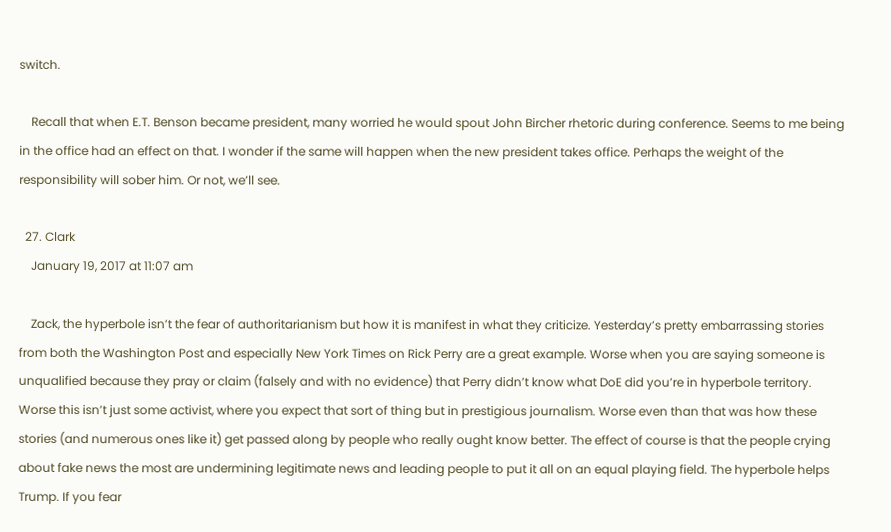switch.

    Recall that when E.T. Benson became president, many worried he would spout John Bircher rhetoric during conference. Seems to me being in the office had an effect on that. I wonder if the same will happen when the new president takes office. Perhaps the weight of the responsibility will sober him. Or not, we’ll see.

  27. Clark
    January 19, 2017 at 11:07 am

    Zack, the hyperbole isn’t the fear of authoritarianism but how it is manifest in what they criticize. Yesterday’s pretty embarrassing stories from both the Washington Post and especially New York Times on Rick Perry are a great example. Worse when you are saying someone is unqualified because they pray or claim (falsely and with no evidence) that Perry didn’t know what DoE did you’re in hyperbole territory. Worse this isn’t just some activist, where you expect that sort of thing but in prestigious journalism. Worse even than that was how these stories (and numerous ones like it) get passed along by people who really ought know better. The effect of course is that the people crying about fake news the most are undermining legitimate news and leading people to put it all on an equal playing field. The hyperbole helps Trump. If you fear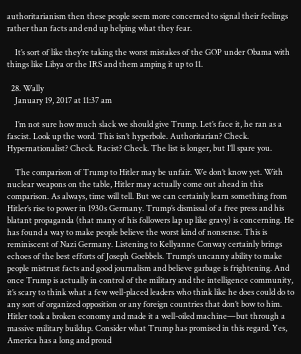authoritarianism then these people seem more concerned to signal their feelings rather than facts and end up helping what they fear.

    It’s sort of like they’re taking the worst mistakes of the GOP under Obama with things like Libya or the IRS and them amping it up to 11.

  28. Wally
    January 19, 2017 at 11:37 am

    I’m not sure how much slack we should give Trump. Let’s face it, he ran as a fascist. Look up the word. This isn’t hyperbole. Authoritarian? Check. Hypernationalist? Check. Racist? Check. The list is longer, but I’ll spare you.

    The comparison of Trump to Hitler may be unfair. We don’t know yet. With nuclear weapons on the table, Hitler may actually come out ahead in this comparison. As always, time will tell. But we can certainly learn something from Hitler’s rise to power in 1930s Germany. Trump’s dismissal of a free press and his blatant propaganda (that many of his followers lap up like gravy) is concerning. He has found a way to make people believe the worst kind of nonsense. This is reminiscent of Nazi Germany. Listening to Kellyanne Conway certainly brings echoes of the best efforts of Joseph Goebbels. Trump’s uncanny ability to make people mistrust facts and good journalism and believe garbage is frightening. And once Trump is actually in control of the military and the intelligence community, it’s scary to think what a few well-placed leaders who think like he does could do to any sort of organized opposition or any foreign countries that don’t bow to him. Hitler took a broken economy and made it a well-oiled machine—but through a massive military buildup. Consider what Trump has promised in this regard. Yes, America has a long and proud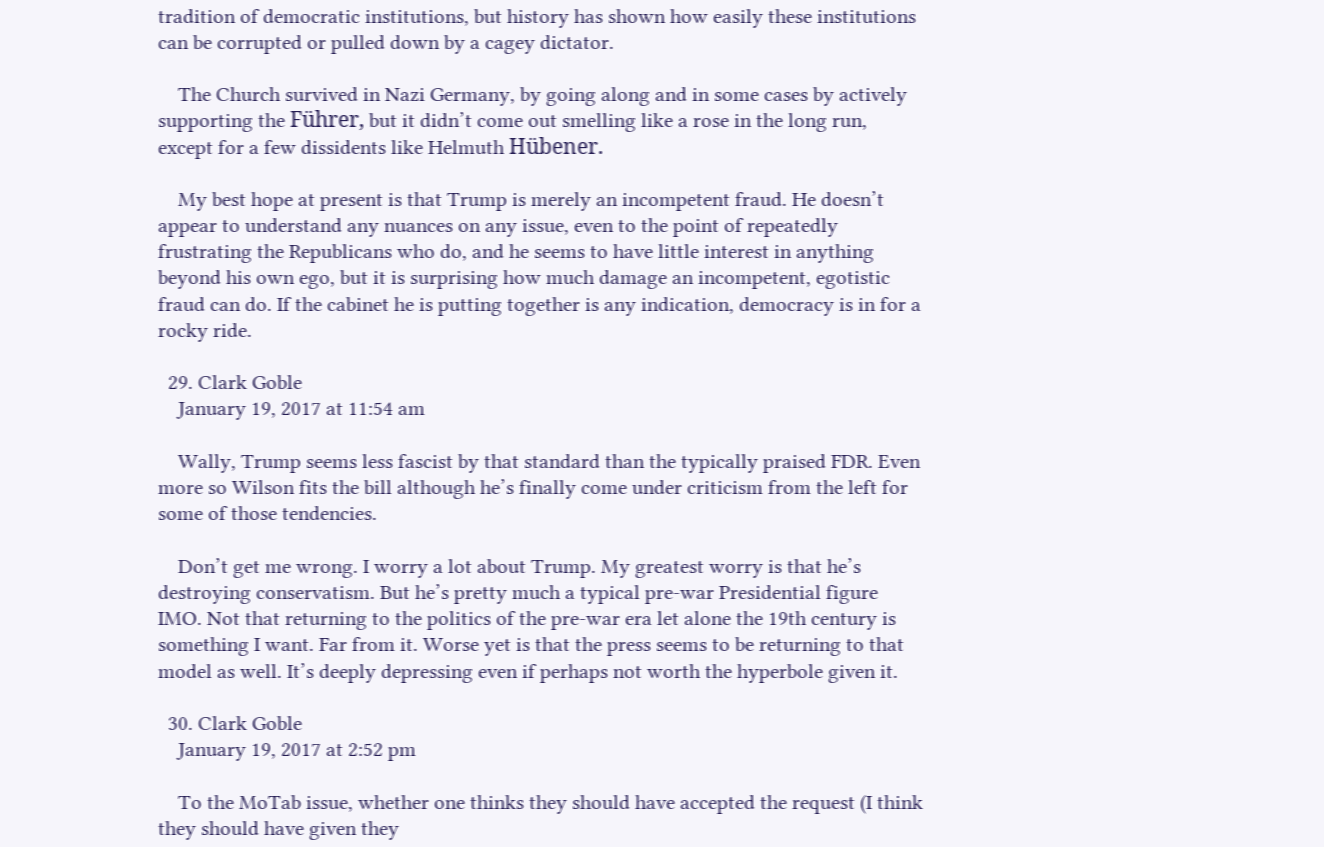tradition of democratic institutions, but history has shown how easily these institutions can be corrupted or pulled down by a cagey dictator.

    The Church survived in Nazi Germany, by going along and in some cases by actively supporting the Führer, but it didn’t come out smelling like a rose in the long run, except for a few dissidents like Helmuth Hübener.

    My best hope at present is that Trump is merely an incompetent fraud. He doesn’t appear to understand any nuances on any issue, even to the point of repeatedly frustrating the Republicans who do, and he seems to have little interest in anything beyond his own ego, but it is surprising how much damage an incompetent, egotistic fraud can do. If the cabinet he is putting together is any indication, democracy is in for a rocky ride.

  29. Clark Goble
    January 19, 2017 at 11:54 am

    Wally, Trump seems less fascist by that standard than the typically praised FDR. Even more so Wilson fits the bill although he’s finally come under criticism from the left for some of those tendencies.

    Don’t get me wrong. I worry a lot about Trump. My greatest worry is that he’s destroying conservatism. But he’s pretty much a typical pre-war Presidential figure IMO. Not that returning to the politics of the pre-war era let alone the 19th century is something I want. Far from it. Worse yet is that the press seems to be returning to that model as well. It’s deeply depressing even if perhaps not worth the hyperbole given it.

  30. Clark Goble
    January 19, 2017 at 2:52 pm

    To the MoTab issue, whether one thinks they should have accepted the request (I think they should have given they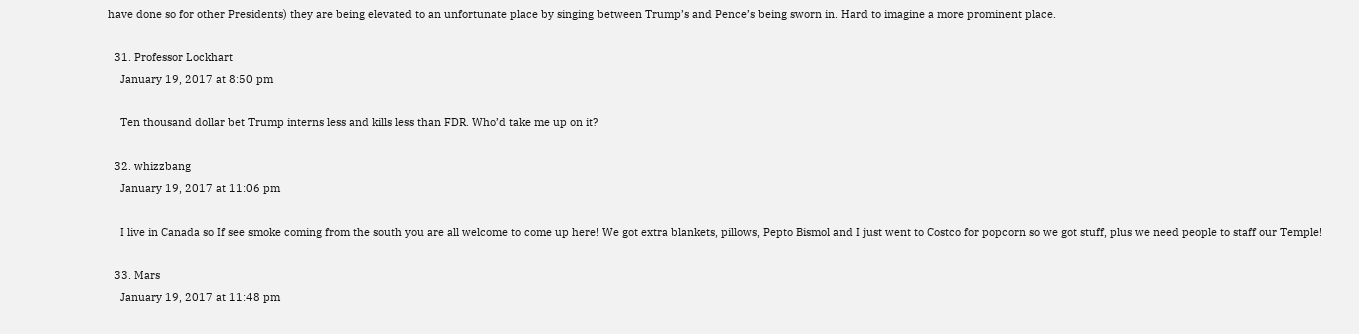have done so for other Presidents) they are being elevated to an unfortunate place by singing between Trump’s and Pence’s being sworn in. Hard to imagine a more prominent place.

  31. Professor Lockhart
    January 19, 2017 at 8:50 pm

    Ten thousand dollar bet Trump interns less and kills less than FDR. Who’d take me up on it?

  32. whizzbang
    January 19, 2017 at 11:06 pm

    I live in Canada so If see smoke coming from the south you are all welcome to come up here! We got extra blankets, pillows, Pepto Bismol and I just went to Costco for popcorn so we got stuff, plus we need people to staff our Temple!

  33. Mars
    January 19, 2017 at 11:48 pm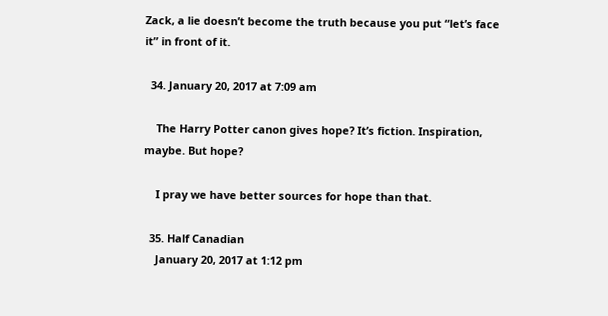Zack, a lie doesn’t become the truth because you put “let’s face it” in front of it.

  34. January 20, 2017 at 7:09 am

    The Harry Potter canon gives hope? It’s fiction. Inspiration, maybe. But hope?

    I pray we have better sources for hope than that.

  35. Half Canadian
    January 20, 2017 at 1:12 pm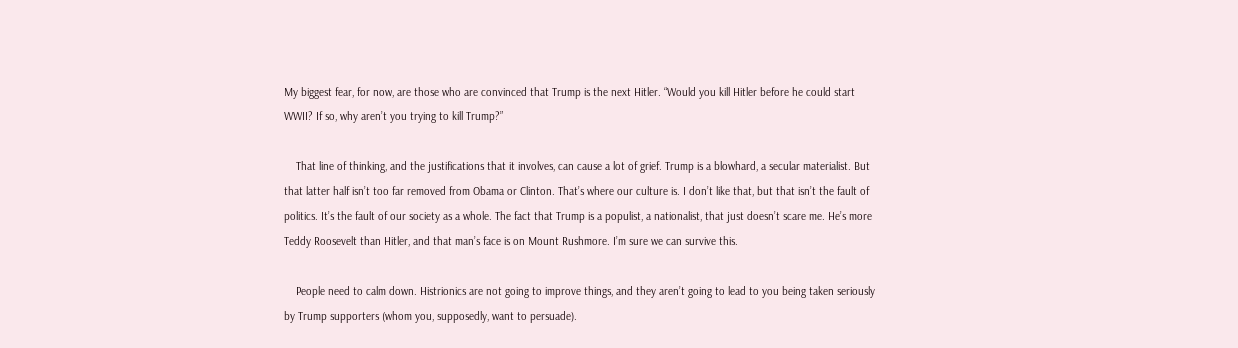My biggest fear, for now, are those who are convinced that Trump is the next Hitler. “Would you kill Hitler before he could start WWII? If so, why aren’t you trying to kill Trump?”

    That line of thinking, and the justifications that it involves, can cause a lot of grief. Trump is a blowhard, a secular materialist. But that latter half isn’t too far removed from Obama or Clinton. That’s where our culture is. I don’t like that, but that isn’t the fault of politics. It’s the fault of our society as a whole. The fact that Trump is a populist, a nationalist, that just doesn’t scare me. He’s more Teddy Roosevelt than Hitler, and that man’s face is on Mount Rushmore. I’m sure we can survive this.

    People need to calm down. Histrionics are not going to improve things, and they aren’t going to lead to you being taken seriously by Trump supporters (whom you, supposedly, want to persuade).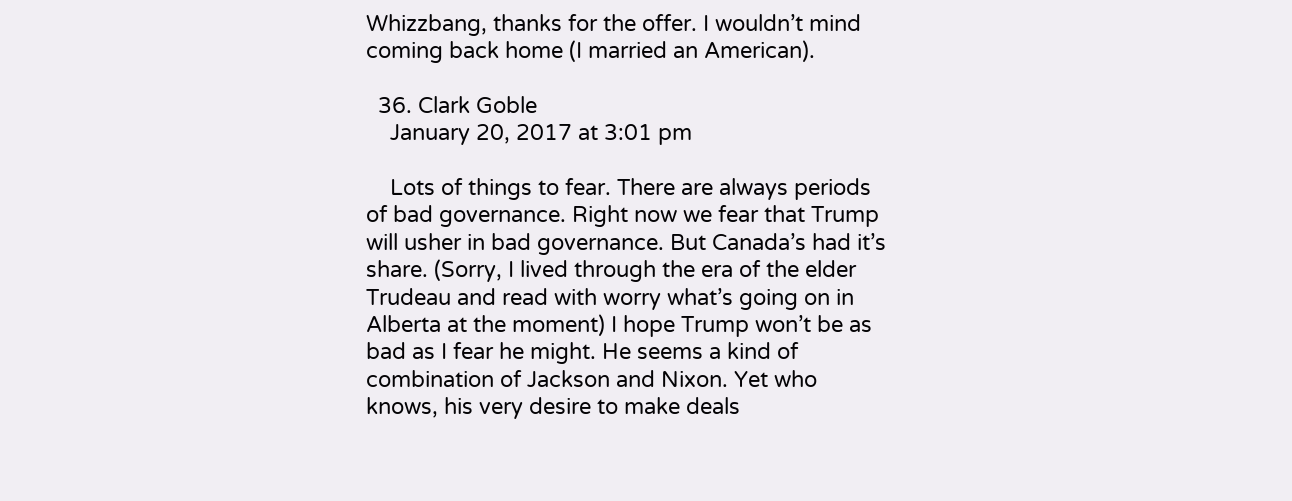Whizzbang, thanks for the offer. I wouldn’t mind coming back home (I married an American).

  36. Clark Goble
    January 20, 2017 at 3:01 pm

    Lots of things to fear. There are always periods of bad governance. Right now we fear that Trump will usher in bad governance. But Canada’s had it’s share. (Sorry, I lived through the era of the elder Trudeau and read with worry what’s going on in Alberta at the moment) I hope Trump won’t be as bad as I fear he might. He seems a kind of combination of Jackson and Nixon. Yet who knows, his very desire to make deals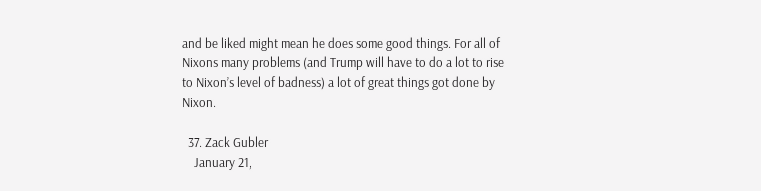and be liked might mean he does some good things. For all of Nixons many problems (and Trump will have to do a lot to rise to Nixon’s level of badness) a lot of great things got done by Nixon.

  37. Zack Gubler
    January 21,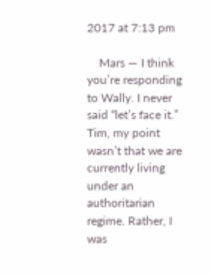2017 at 7:13 pm

    Mars — I think you’re responding to Wally. I never said “let’s face it.” Tim, my point wasn’t that we are currently living under an authoritarian regime. Rather, I was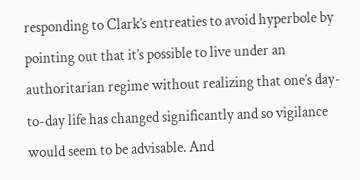responding to Clark’s entreaties to avoid hyperbole by pointing out that it’s possible to live under an authoritarian regime without realizing that one’s day-to-day life has changed significantly and so vigilance would seem to be advisable. And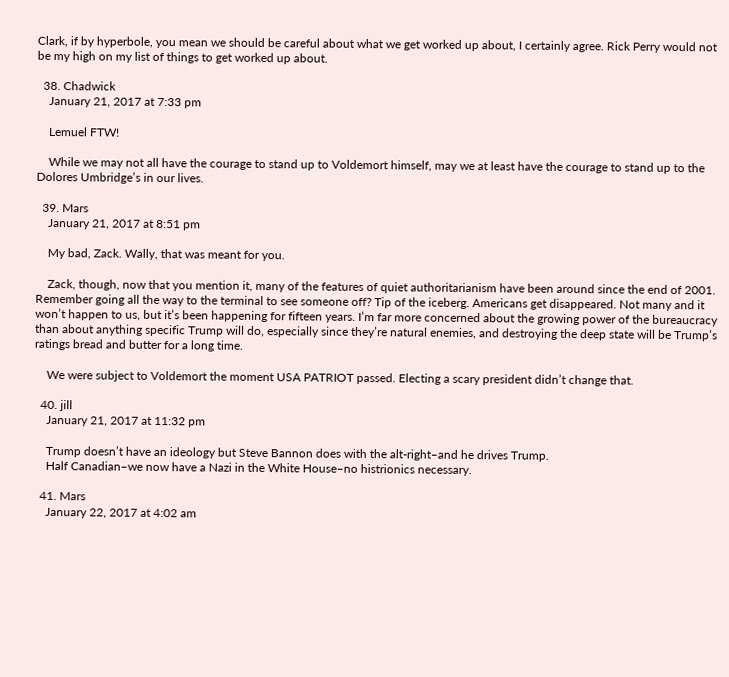Clark, if by hyperbole, you mean we should be careful about what we get worked up about, I certainly agree. Rick Perry would not be my high on my list of things to get worked up about.

  38. Chadwick
    January 21, 2017 at 7:33 pm

    Lemuel FTW!

    While we may not all have the courage to stand up to Voldemort himself, may we at least have the courage to stand up to the Dolores Umbridge’s in our lives.

  39. Mars
    January 21, 2017 at 8:51 pm

    My bad, Zack. Wally, that was meant for you.

    Zack, though, now that you mention it, many of the features of quiet authoritarianism have been around since the end of 2001. Remember going all the way to the terminal to see someone off? Tip of the iceberg. Americans get disappeared. Not many and it won’t happen to us, but it’s been happening for fifteen years. I’m far more concerned about the growing power of the bureaucracy than about anything specific Trump will do, especially since they’re natural enemies, and destroying the deep state will be Trump’s ratings bread and butter for a long time.

    We were subject to Voldemort the moment USA PATRIOT passed. Electing a scary president didn’t change that.

  40. jill
    January 21, 2017 at 11:32 pm

    Trump doesn’t have an ideology but Steve Bannon does with the alt-right–and he drives Trump.
    Half Canadian–we now have a Nazi in the White House–no histrionics necessary.

  41. Mars
    January 22, 2017 at 4:02 am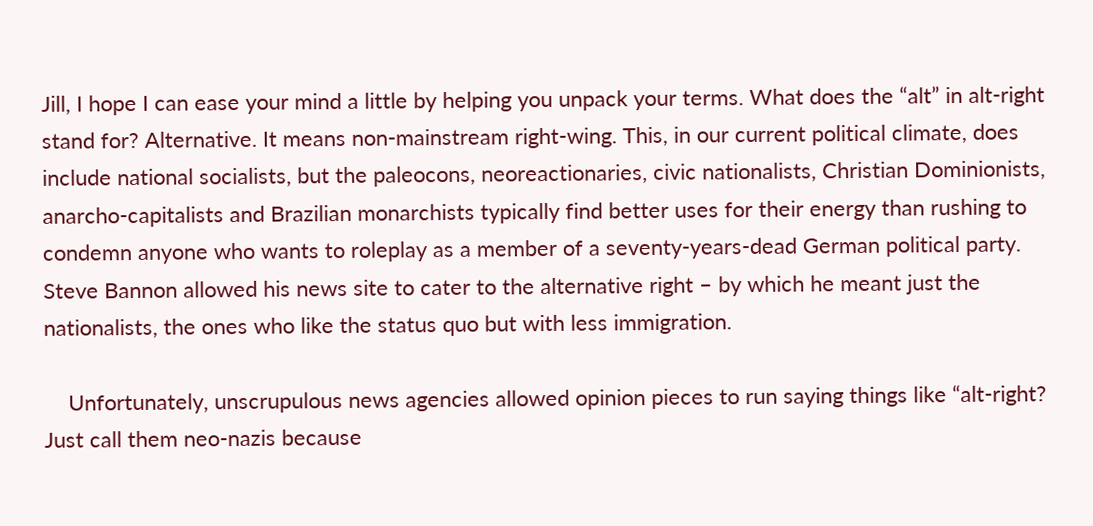Jill, I hope I can ease your mind a little by helping you unpack your terms. What does the “alt” in alt-right stand for? Alternative. It means non-mainstream right-wing. This, in our current political climate, does include national socialists, but the paleocons, neoreactionaries, civic nationalists, Christian Dominionists, anarcho-capitalists and Brazilian monarchists typically find better uses for their energy than rushing to condemn anyone who wants to roleplay as a member of a seventy-years-dead German political party. Steve Bannon allowed his news site to cater to the alternative right – by which he meant just the nationalists, the ones who like the status quo but with less immigration.

    Unfortunately, unscrupulous news agencies allowed opinion pieces to run saying things like “alt-right? Just call them neo-nazis because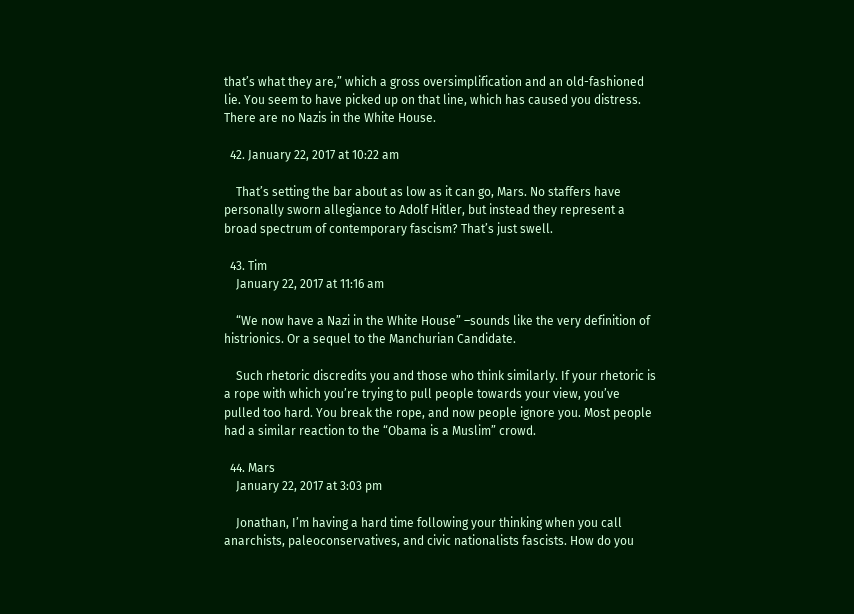that’s what they are,” which a gross oversimplification and an old-fashioned lie. You seem to have picked up on that line, which has caused you distress. There are no Nazis in the White House.

  42. January 22, 2017 at 10:22 am

    That’s setting the bar about as low as it can go, Mars. No staffers have personally sworn allegiance to Adolf Hitler, but instead they represent a broad spectrum of contemporary fascism? That’s just swell.

  43. Tim
    January 22, 2017 at 11:16 am

    “We now have a Nazi in the White House” –sounds like the very definition of histrionics. Or a sequel to the Manchurian Candidate.

    Such rhetoric discredits you and those who think similarly. If your rhetoric is a rope with which you’re trying to pull people towards your view, you’ve pulled too hard. You break the rope, and now people ignore you. Most people had a similar reaction to the “Obama is a Muslim” crowd.

  44. Mars
    January 22, 2017 at 3:03 pm

    Jonathan, I’m having a hard time following your thinking when you call anarchists, paleoconservatives, and civic nationalists fascists. How do you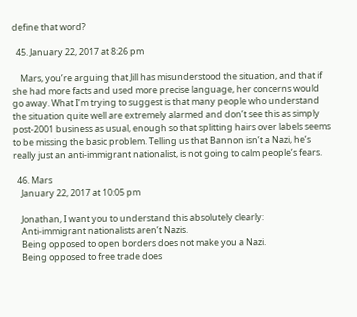define that word?

  45. January 22, 2017 at 8:26 pm

    Mars, you’re arguing that Jill has misunderstood the situation, and that if she had more facts and used more precise language, her concerns would go away. What I’m trying to suggest is that many people who understand the situation quite well are extremely alarmed and don’t see this as simply post-2001 business as usual, enough so that splitting hairs over labels seems to be missing the basic problem. Telling us that Bannon isn’t a Nazi, he’s really just an anti-immigrant nationalist, is not going to calm people’s fears.

  46. Mars
    January 22, 2017 at 10:05 pm

    Jonathan, I want you to understand this absolutely clearly:
    Anti-immigrant nationalists aren’t Nazis.
    Being opposed to open borders does not make you a Nazi.
    Being opposed to free trade does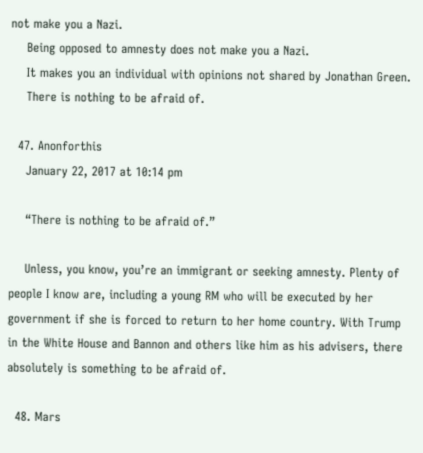not make you a Nazi.
    Being opposed to amnesty does not make you a Nazi.
    It makes you an individual with opinions not shared by Jonathan Green.
    There is nothing to be afraid of.

  47. Anonforthis
    January 22, 2017 at 10:14 pm

    “There is nothing to be afraid of.”

    Unless, you know, you’re an immigrant or seeking amnesty. Plenty of people I know are, including a young RM who will be executed by her government if she is forced to return to her home country. With Trump in the White House and Bannon and others like him as his advisers, there absolutely is something to be afraid of.

  48. Mars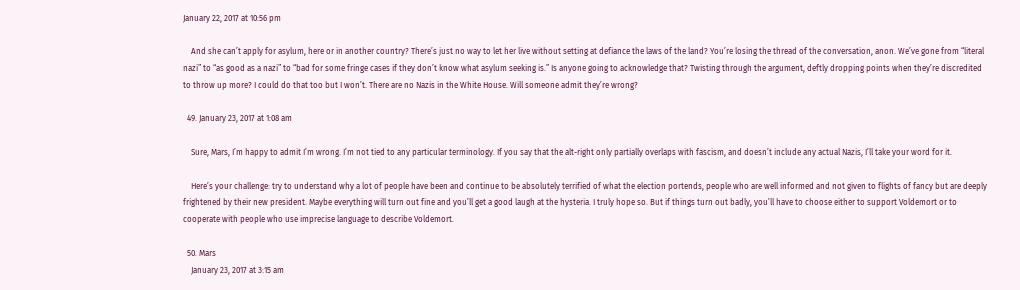January 22, 2017 at 10:56 pm

    And she can’t apply for asylum, here or in another country? There’s just no way to let her live without setting at defiance the laws of the land? You’re losing the thread of the conversation, anon. We’ve gone from “literal nazi” to “as good as a nazi” to “bad for some fringe cases if they don’t know what asylum seeking is.” Is anyone going to acknowledge that? Twisting through the argument, deftly dropping points when they’re discredited to throw up more? I could do that too but I won’t. There are no Nazis in the White House. Will someone admit they’re wrong?

  49. January 23, 2017 at 1:08 am

    Sure, Mars, I’m happy to admit I’m wrong. I’m not tied to any particular terminology. If you say that the alt-right only partially overlaps with fascism, and doesn’t include any actual Nazis, I’ll take your word for it.

    Here’s your challenge: try to understand why a lot of people have been and continue to be absolutely terrified of what the election portends, people who are well informed and not given to flights of fancy but are deeply frightened by their new president. Maybe everything will turn out fine and you’ll get a good laugh at the hysteria. I truly hope so. But if things turn out badly, you’ll have to choose either to support Voldemort or to cooperate with people who use imprecise language to describe Voldemort.

  50. Mars
    January 23, 2017 at 3:15 am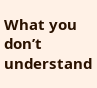What you don’t understand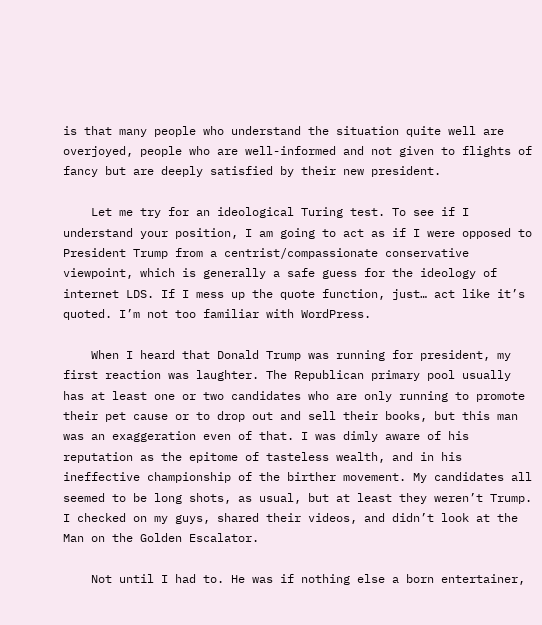is that many people who understand the situation quite well are overjoyed, people who are well-informed and not given to flights of fancy but are deeply satisfied by their new president.

    Let me try for an ideological Turing test. To see if I understand your position, I am going to act as if I were opposed to President Trump from a centrist/compassionate conservative viewpoint, which is generally a safe guess for the ideology of internet LDS. If I mess up the quote function, just… act like it’s quoted. I’m not too familiar with WordPress.

    When I heard that Donald Trump was running for president, my first reaction was laughter. The Republican primary pool usually has at least one or two candidates who are only running to promote their pet cause or to drop out and sell their books, but this man was an exaggeration even of that. I was dimly aware of his reputation as the epitome of tasteless wealth, and in his ineffective championship of the birther movement. My candidates all seemed to be long shots, as usual, but at least they weren’t Trump. I checked on my guys, shared their videos, and didn’t look at the Man on the Golden Escalator.

    Not until I had to. He was if nothing else a born entertainer,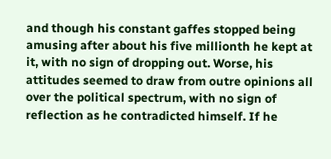and though his constant gaffes stopped being amusing after about his five millionth he kept at it, with no sign of dropping out. Worse, his attitudes seemed to draw from outre opinions all over the political spectrum, with no sign of reflection as he contradicted himself. If he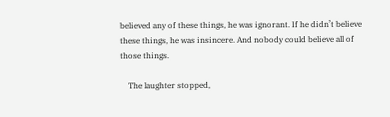believed any of these things, he was ignorant. If he didn’t believe these things, he was insincere. And nobody could believe all of those things.

    The laughter stopped,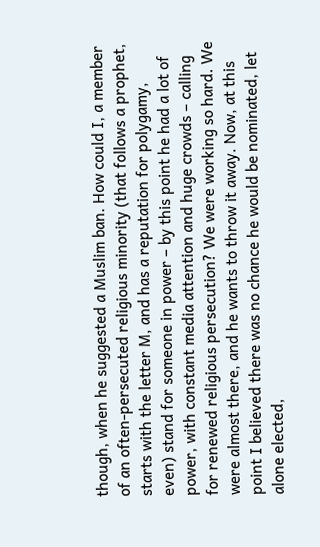though, when he suggested a Muslim ban. How could I, a member of an often-persecuted religious minority (that follows a prophet, starts with the letter M, and has a reputation for polygamy, even) stand for someone in power – by this point he had a lot of power, with constant media attention and huge crowds – calling for renewed religious persecution? We were working so hard. We were almost there, and he wants to throw it away. Now, at this point I believed there was no chance he would be nominated, let alone elected,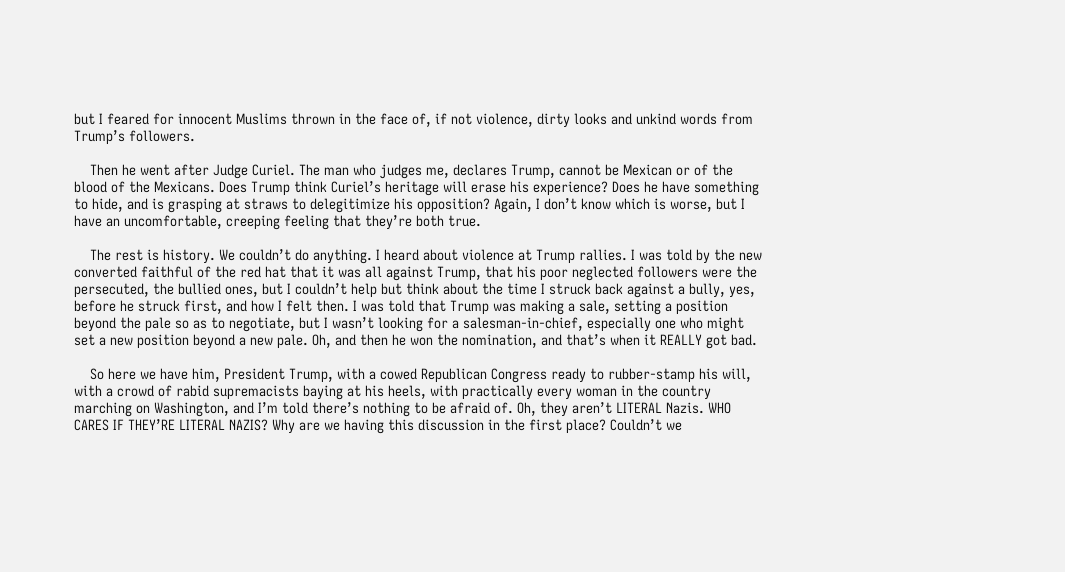but I feared for innocent Muslims thrown in the face of, if not violence, dirty looks and unkind words from Trump’s followers.

    Then he went after Judge Curiel. The man who judges me, declares Trump, cannot be Mexican or of the blood of the Mexicans. Does Trump think Curiel’s heritage will erase his experience? Does he have something to hide, and is grasping at straws to delegitimize his opposition? Again, I don’t know which is worse, but I have an uncomfortable, creeping feeling that they’re both true.

    The rest is history. We couldn’t do anything. I heard about violence at Trump rallies. I was told by the new converted faithful of the red hat that it was all against Trump, that his poor neglected followers were the persecuted, the bullied ones, but I couldn’t help but think about the time I struck back against a bully, yes, before he struck first, and how I felt then. I was told that Trump was making a sale, setting a position beyond the pale so as to negotiate, but I wasn’t looking for a salesman-in-chief, especially one who might set a new position beyond a new pale. Oh, and then he won the nomination, and that’s when it REALLY got bad.

    So here we have him, President Trump, with a cowed Republican Congress ready to rubber-stamp his will, with a crowd of rabid supremacists baying at his heels, with practically every woman in the country marching on Washington, and I’m told there’s nothing to be afraid of. Oh, they aren’t LITERAL Nazis. WHO CARES IF THEY’RE LITERAL NAZIS? Why are we having this discussion in the first place? Couldn’t we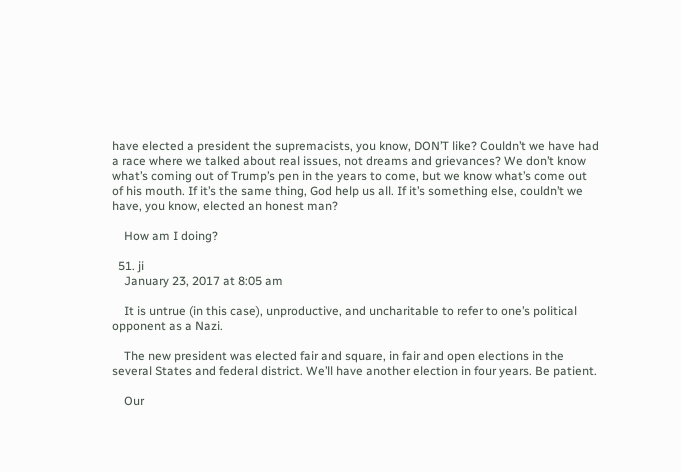have elected a president the supremacists, you know, DON’T like? Couldn’t we have had a race where we talked about real issues, not dreams and grievances? We don’t know what’s coming out of Trump’s pen in the years to come, but we know what’s come out of his mouth. If it’s the same thing, God help us all. If it’s something else, couldn’t we have, you know, elected an honest man?

    How am I doing?

  51. ji
    January 23, 2017 at 8:05 am

    It is untrue (in this case), unproductive, and uncharitable to refer to one’s political opponent as a Nazi.

    The new president was elected fair and square, in fair and open elections in the several States and federal district. We’ll have another election in four years. Be patient.

    Our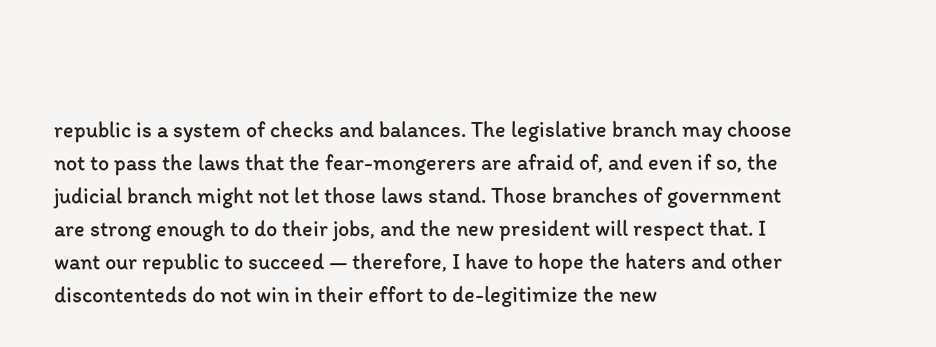republic is a system of checks and balances. The legislative branch may choose not to pass the laws that the fear-mongerers are afraid of, and even if so, the judicial branch might not let those laws stand. Those branches of government are strong enough to do their jobs, and the new president will respect that. I want our republic to succeed — therefore, I have to hope the haters and other discontenteds do not win in their effort to de-legitimize the new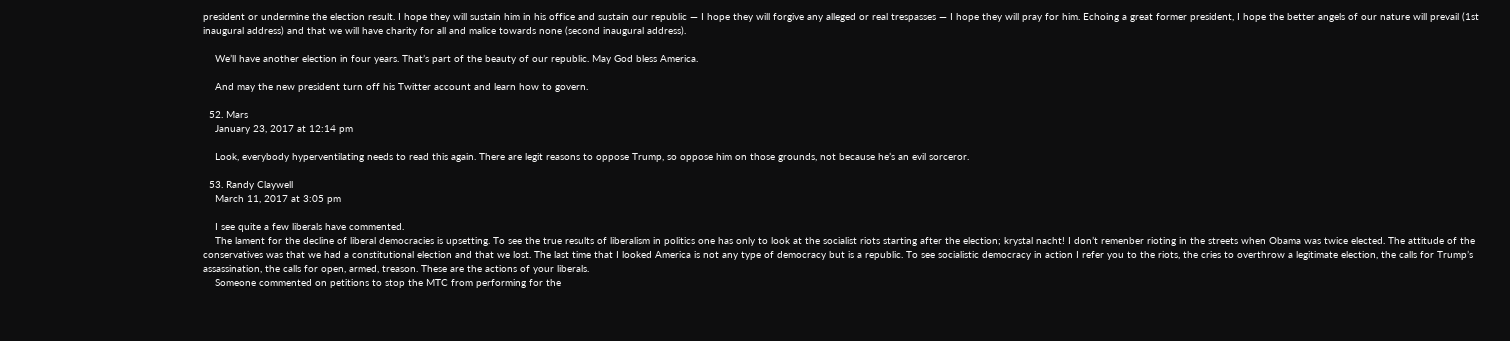president or undermine the election result. I hope they will sustain him in his office and sustain our republic — I hope they will forgive any alleged or real trespasses — I hope they will pray for him. Echoing a great former president, I hope the better angels of our nature will prevail (1st inaugural address) and that we will have charity for all and malice towards none (second inaugural address).

    We’ll have another election in four years. That’s part of the beauty of our republic. May God bless America.

    And may the new president turn off his Twitter account and learn how to govern.

  52. Mars
    January 23, 2017 at 12:14 pm

    Look, everybody hyperventilating needs to read this again. There are legit reasons to oppose Trump, so oppose him on those grounds, not because he’s an evil sorceror.

  53. Randy Claywell
    March 11, 2017 at 3:05 pm

    I see quite a few liberals have commented.
    The lament for the decline of liberal democracies is upsetting. To see the true results of liberalism in politics one has only to look at the socialist riots starting after the election; krystal nacht! I don’t remenber rioting in the streets when Obama was twice elected. The attitude of the conservatives was that we had a constitutional election and that we lost. The last time that I looked America is not any type of democracy but is a republic. To see socialistic democracy in action I refer you to the riots, the cries to overthrow a legitimate election, the calls for Trump’s assassination, the calls for open, armed, treason. These are the actions of your liberals.
    Someone commented on petitions to stop the MTC from performing for the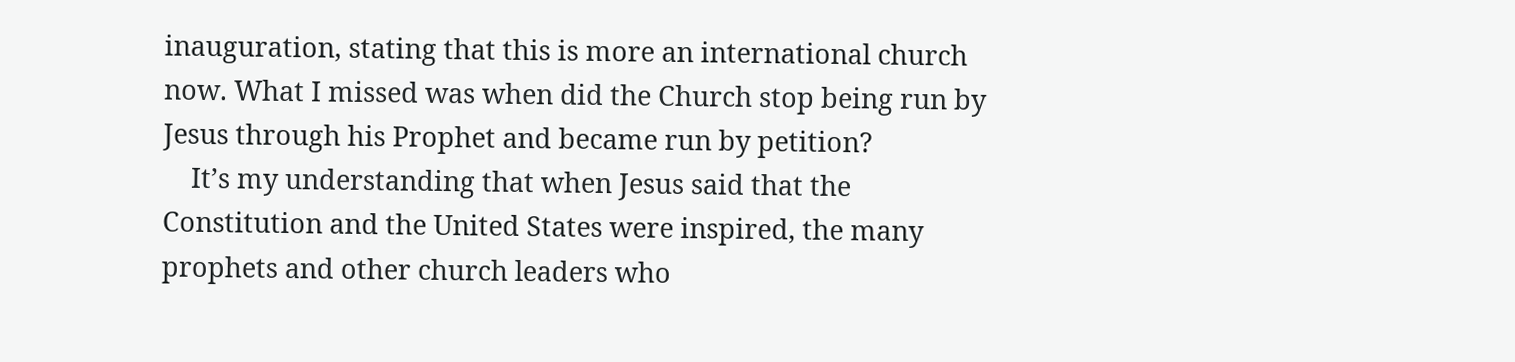inauguration, stating that this is more an international church now. What I missed was when did the Church stop being run by Jesus through his Prophet and became run by petition?
    It’s my understanding that when Jesus said that the Constitution and the United States were inspired, the many prophets and other church leaders who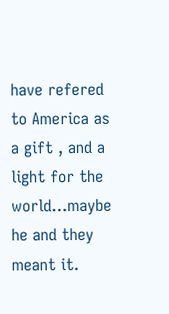have refered to America as a gift , and a light for the world…maybe he and they meant it.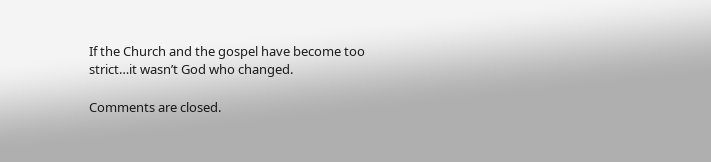If the Church and the gospel have become too strict…it wasn’t God who changed.

Comments are closed.